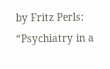by Fritz Perls: “Psychiatry in a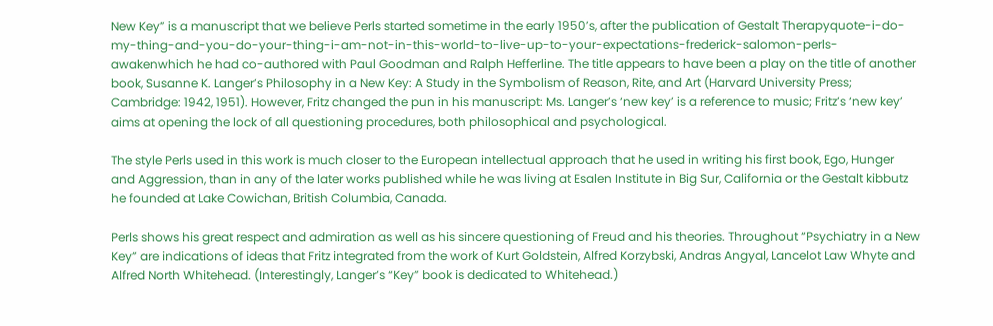New Key” is a manuscript that we believe Perls started sometime in the early 1950’s, after the publication of Gestalt Therapyquote-i-do-my-thing-and-you-do-your-thing-i-am-not-in-this-world-to-live-up-to-your-expectations-frederick-salomon-perls-awakenwhich he had co-authored with Paul Goodman and Ralph Hefferline. The title appears to have been a play on the title of another book, Susanne K. Langer’s Philosophy in a New Key: A Study in the Symbolism of Reason, Rite, and Art (Harvard University Press; Cambridge: 1942, 1951). However, Fritz changed the pun in his manuscript: Ms. Langer’s ‘new key’ is a reference to music; Fritz’s ‘new key’ aims at opening the lock of all questioning procedures, both philosophical and psychological.

The style Perls used in this work is much closer to the European intellectual approach that he used in writing his first book, Ego, Hunger and Aggression, than in any of the later works published while he was living at Esalen Institute in Big Sur, California or the Gestalt kibbutz he founded at Lake Cowichan, British Columbia, Canada.

Perls shows his great respect and admiration as well as his sincere questioning of Freud and his theories. Throughout “Psychiatry in a New Key” are indications of ideas that Fritz integrated from the work of Kurt Goldstein, Alfred Korzybski, Andras Angyal, Lancelot Law Whyte and Alfred North Whitehead. (Interestingly, Langer’s “Key” book is dedicated to Whitehead.)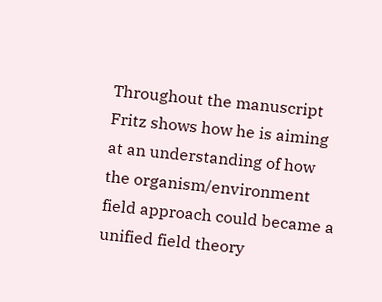Throughout the manuscript Fritz shows how he is aiming at an understanding of how the organism/environment field approach could became a unified field theory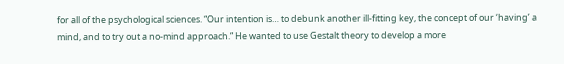for all of the psychological sciences. “Our intention is… to debunk another ill-fitting key, the concept of our ‘having’ a mind, and to try out a no-mind approach.” He wanted to use Gestalt theory to develop a more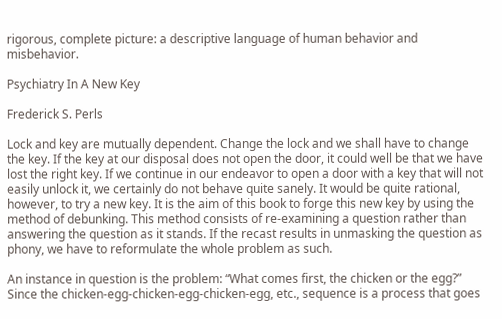rigorous, complete picture: a descriptive language of human behavior and misbehavior.

Psychiatry In A New Key

Frederick S. Perls

Lock and key are mutually dependent. Change the lock and we shall have to change the key. If the key at our disposal does not open the door, it could well be that we have lost the right key. If we continue in our endeavor to open a door with a key that will not easily unlock it, we certainly do not behave quite sanely. It would be quite rational, however, to try a new key. It is the aim of this book to forge this new key by using the method of debunking. This method consists of re-examining a question rather than answering the question as it stands. If the recast results in unmasking the question as phony, we have to reformulate the whole problem as such.

An instance in question is the problem: “What comes first, the chicken or the egg?” Since the chicken-egg-chicken-egg-chicken-egg, etc., sequence is a process that goes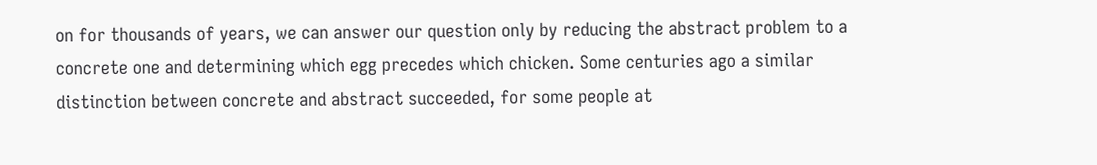on for thousands of years, we can answer our question only by reducing the abstract problem to a concrete one and determining which egg precedes which chicken. Some centuries ago a similar distinction between concrete and abstract succeeded, for some people at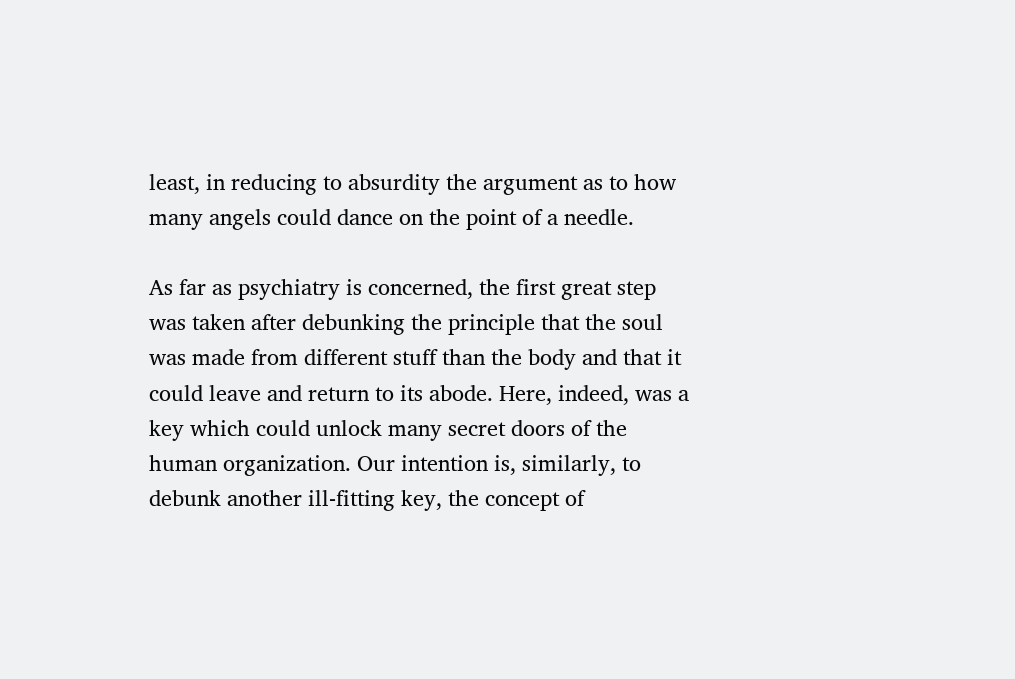least, in reducing to absurdity the argument as to how many angels could dance on the point of a needle.

As far as psychiatry is concerned, the first great step was taken after debunking the principle that the soul was made from different stuff than the body and that it could leave and return to its abode. Here, indeed, was a key which could unlock many secret doors of the human organization. Our intention is, similarly, to debunk another ill-fitting key, the concept of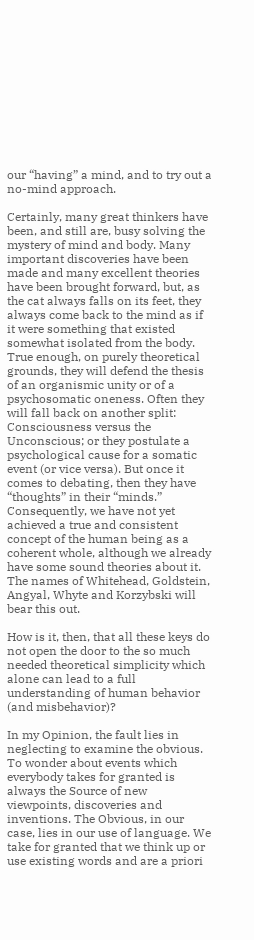our “having” a mind, and to try out a no-mind approach.

Certainly, many great thinkers have been, and still are, busy solving the mystery of mind and body. Many important discoveries have been made and many excellent theories have been brought forward, but, as the cat always falls on its feet, they always come back to the mind as if it were something that existed somewhat isolated from the body. True enough, on purely theoretical grounds, they will defend the thesis of an organismic unity or of a psychosomatic oneness. Often they will fall back on another split: Consciousness versus the Unconscious; or they postulate a psychological cause for a somatic event (or vice versa). But once it comes to debating, then they have “thoughts” in their “minds.” Consequently, we have not yet achieved a true and consistent concept of the human being as a coherent whole, although we already have some sound theories about it. The names of Whitehead, Goldstein, Angyal, Whyte and Korzybski will bear this out.

How is it, then, that all these keys do not open the door to the so much needed theoretical simplicity which alone can lead to a full understanding of human behavior (and misbehavior)?

In my Opinion, the fault lies in neglecting to examine the obvious. To wonder about events which everybody takes for granted is always the Source of new viewpoints, discoveries and inventions. The Obvious, in our case, lies in our use of language. We take for granted that we think up or use existing words and are a priori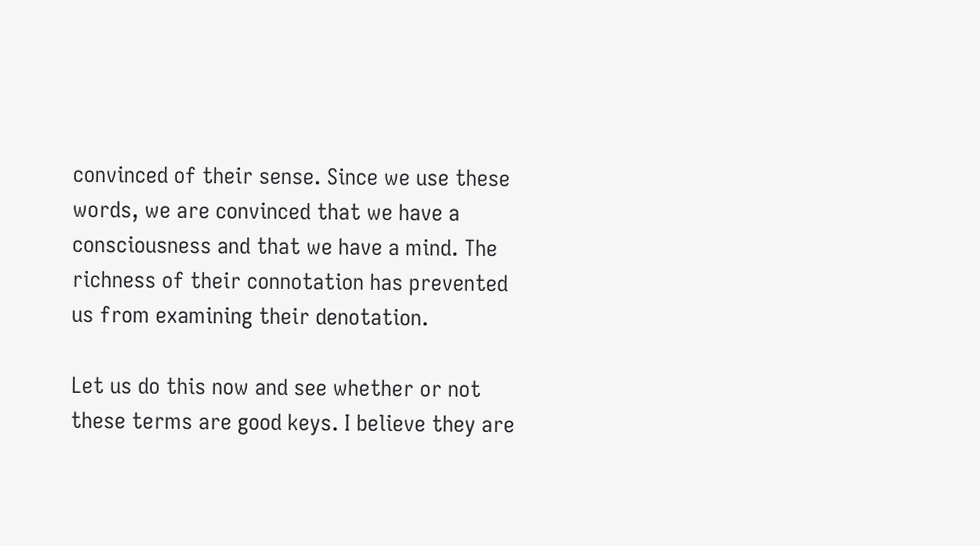convinced of their sense. Since we use these words, we are convinced that we have a consciousness and that we have a mind. The richness of their connotation has prevented us from examining their denotation.

Let us do this now and see whether or not these terms are good keys. I believe they are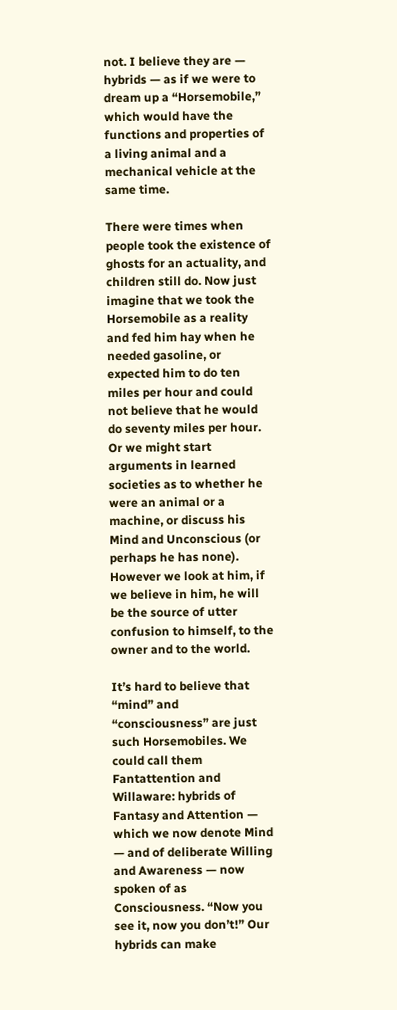not. I believe they are — hybrids — as if we were to dream up a “Horsemobile,” which would have the functions and properties of a living animal and a mechanical vehicle at the same time.

There were times when people took the existence of ghosts for an actuality, and children still do. Now just imagine that we took the Horsemobile as a reality and fed him hay when he needed gasoline, or expected him to do ten miles per hour and could not believe that he would do seventy miles per hour. Or we might start arguments in learned societies as to whether he were an animal or a machine, or discuss his Mind and Unconscious (or perhaps he has none). However we look at him, if we believe in him, he will be the source of utter confusion to himself, to the owner and to the world.

It’s hard to believe that “mind” and “consciousness” are just such Horsemobiles. We could call them Fantattention and Willaware: hybrids of Fantasy and Attention — which we now denote Mind — and of deliberate Willing and Awareness — now spoken of as Consciousness. “Now you see it, now you don’t!” Our hybrids can make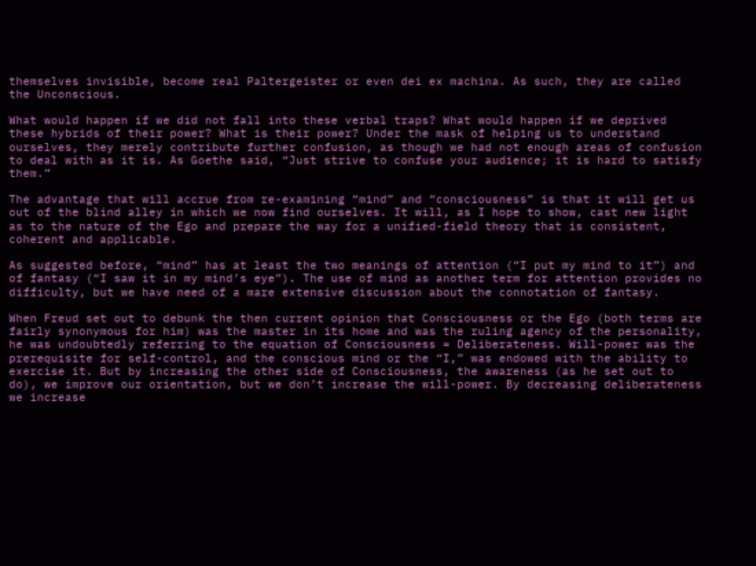themselves invisible, become real Paltergeister or even dei ex machina. As such, they are called the Unconscious.

What would happen if we did not fall into these verbal traps? What would happen if we deprived these hybrids of their power? What is their power? Under the mask of helping us to understand ourselves, they merely contribute further confusion, as though we had not enough areas of confusion to deal with as it is. As Goethe said, “Just strive to confuse your audience; it is hard to satisfy them.”

The advantage that will accrue from re-examining “mind” and “consciousness” is that it will get us out of the blind alley in which we now find ourselves. It will, as I hope to show, cast new light as to the nature of the Ego and prepare the way for a unified-field theory that is consistent, coherent and applicable.

As suggested before, “mind” has at least the two meanings of attention (“I put my mind to it”) and of fantasy (“I saw it in my mind’s eye”). The use of mind as another term for attention provides no difficulty, but we have need of a mare extensive discussion about the connotation of fantasy.

When Freud set out to debunk the then current opinion that Consciousness or the Ego (both terms are fairly synonymous for him) was the master in its home and was the ruling agency of the personality, he was undoubtedly referring to the equation of Consciousness = Deliberateness. Will-power was the prerequisite for self-control, and the conscious mind or the “I,” was endowed with the ability to exercise it. But by increasing the other side of Consciousness, the awareness (as he set out to do), we improve our orientation, but we don’t increase the will-power. By decreasing deliberateness we increase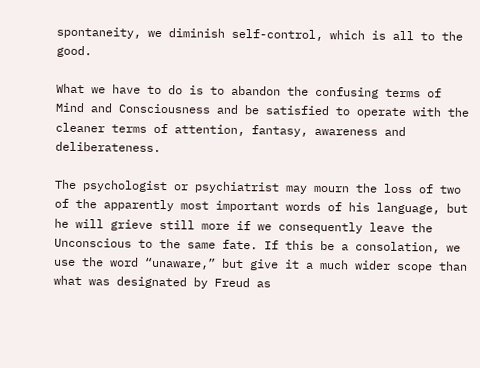spontaneity, we diminish self-control, which is all to the good.

What we have to do is to abandon the confusing terms of Mind and Consciousness and be satisfied to operate with the cleaner terms of attention, fantasy, awareness and deliberateness.

The psychologist or psychiatrist may mourn the loss of two of the apparently most important words of his language, but he will grieve still more if we consequently leave the Unconscious to the same fate. If this be a consolation, we use the word “unaware,” but give it a much wider scope than what was designated by Freud as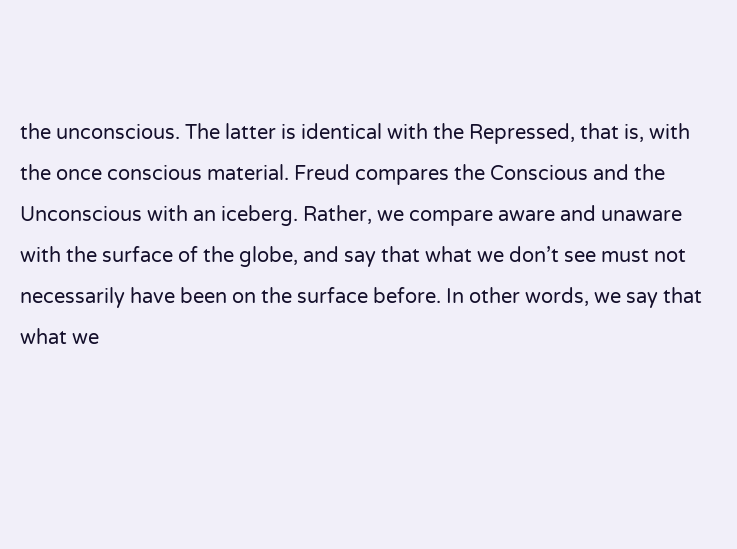the unconscious. The latter is identical with the Repressed, that is, with the once conscious material. Freud compares the Conscious and the Unconscious with an iceberg. Rather, we compare aware and unaware with the surface of the globe, and say that what we don’t see must not necessarily have been on the surface before. In other words, we say that what we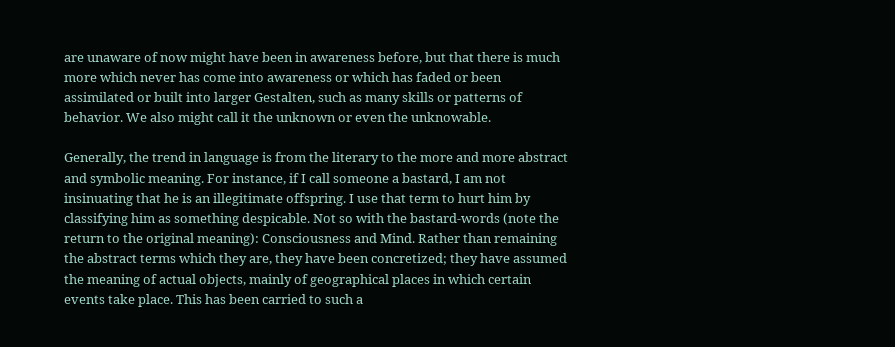are unaware of now might have been in awareness before, but that there is much more which never has come into awareness or which has faded or been assimilated or built into larger Gestalten, such as many skills or patterns of behavior. We also might call it the unknown or even the unknowable.

Generally, the trend in language is from the literary to the more and more abstract and symbolic meaning. For instance, if I call someone a bastard, I am not insinuating that he is an illegitimate offspring. I use that term to hurt him by classifying him as something despicable. Not so with the bastard-words (note the return to the original meaning): Consciousness and Mind. Rather than remaining the abstract terms which they are, they have been concretized; they have assumed the meaning of actual objects, mainly of geographical places in which certain events take place. This has been carried to such a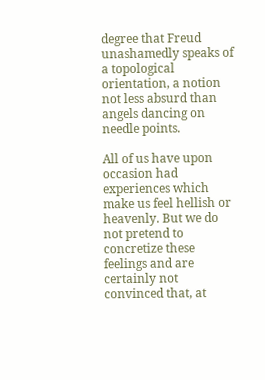degree that Freud unashamedly speaks of a topological orientation, a notion not less absurd than angels dancing on needle points.

All of us have upon occasion had experiences which make us feel hellish or heavenly. But we do not pretend to concretize these feelings and are certainly not convinced that, at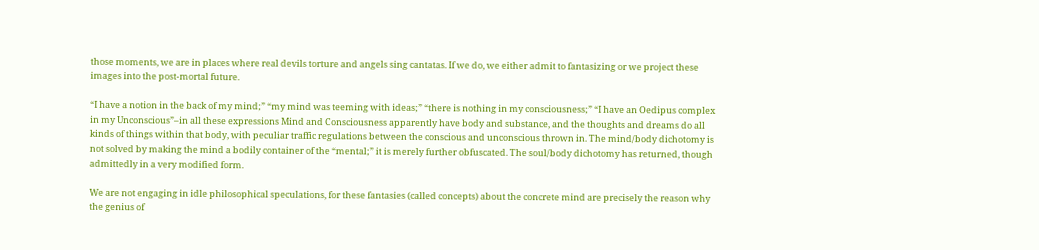those moments, we are in places where real devils torture and angels sing cantatas. If we do, we either admit to fantasizing or we project these images into the post-mortal future.

“I have a notion in the back of my mind;” “my mind was teeming with ideas;” “there is nothing in my consciousness;” “I have an Oedipus complex in my Unconscious”–in all these expressions Mind and Consciousness apparently have body and substance, and the thoughts and dreams do all kinds of things within that body, with peculiar traffic regulations between the conscious and unconscious thrown in. The mind/body dichotomy is not solved by making the mind a bodily container of the “mental;” it is merely further obfuscated. The soul/body dichotomy has returned, though admittedly in a very modified form.

We are not engaging in idle philosophical speculations, for these fantasies (called concepts) about the concrete mind are precisely the reason why the genius of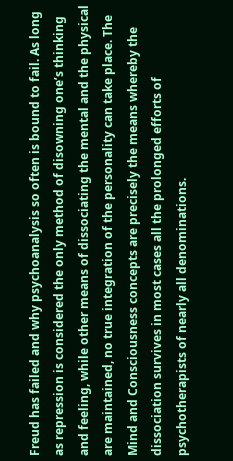Freud has failed and why psychoanalysis so often is bound to fail. As long as repression is considered the only method of disowning one’s thinking and feeling, while other means of dissociating the mental and the physical are maintained, no true integration of the personality can take place. The Mind and Consciousness concepts are precisely the means whereby the dissociation survives in most cases all the prolonged efforts of psychotherapists of nearly all denominations.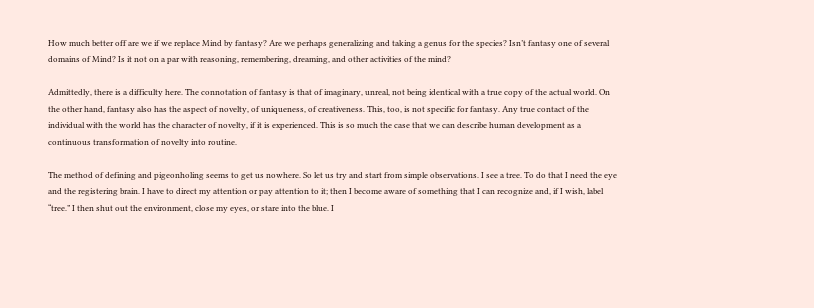How much better off are we if we replace Mind by fantasy? Are we perhaps generalizing and taking a genus for the species? Isn’t fantasy one of several domains of Mind? Is it not on a par with reasoning, remembering, dreaming, and other activities of the mind?

Admittedly, there is a difficulty here. The connotation of fantasy is that of imaginary, unreal, not being identical with a true copy of the actual world. On the other hand, fantasy also has the aspect of novelty, of uniqueness, of creativeness. This, too, is not specific for fantasy. Any true contact of the individual with the world has the character of novelty, if it is experienced. This is so much the case that we can describe human development as a continuous transformation of novelty into routine.

The method of defining and pigeonholing seems to get us nowhere. So let us try and start from simple observations. I see a tree. To do that I need the eye and the registering brain. I have to direct my attention or pay attention to it; then I become aware of something that I can recognize and, if I wish, label “tree.” I then shut out the environment, close my eyes, or stare into the blue. I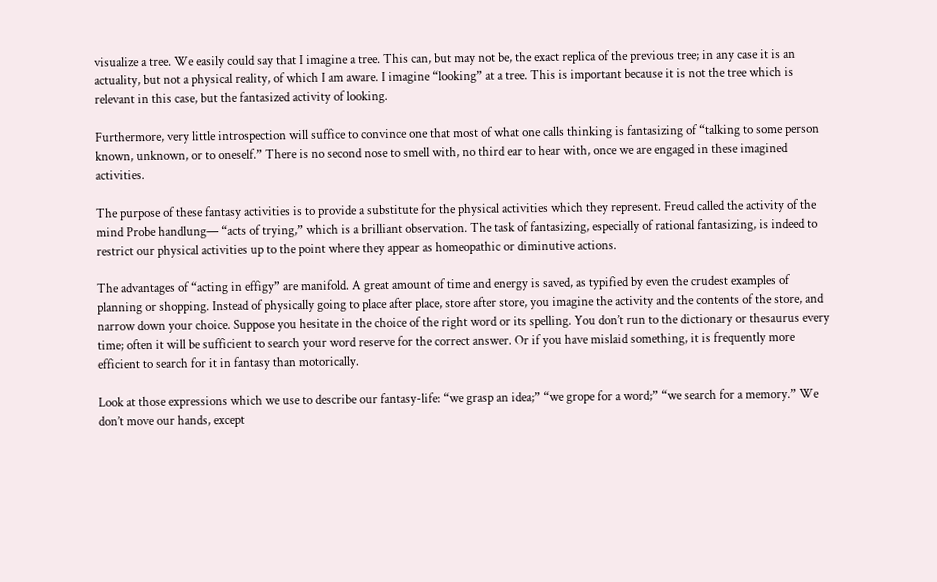visualize a tree. We easily could say that I imagine a tree. This can, but may not be, the exact replica of the previous tree; in any case it is an actuality, but not a physical reality, of which I am aware. I imagine “looking” at a tree. This is important because it is not the tree which is relevant in this case, but the fantasized activity of looking.

Furthermore, very little introspection will suffice to convince one that most of what one calls thinking is fantasizing of “talking to some person known, unknown, or to oneself.” There is no second nose to smell with, no third ear to hear with, once we are engaged in these imagined activities.

The purpose of these fantasy activities is to provide a substitute for the physical activities which they represent. Freud called the activity of the mind Probe handlung— “acts of trying,” which is a brilliant observation. The task of fantasizing, especially of rational fantasizing, is indeed to restrict our physical activities up to the point where they appear as homeopathic or diminutive actions.

The advantages of “acting in effigy” are manifold. A great amount of time and energy is saved, as typified by even the crudest examples of planning or shopping. Instead of physically going to place after place, store after store, you imagine the activity and the contents of the store, and narrow down your choice. Suppose you hesitate in the choice of the right word or its spelling. You don’t run to the dictionary or thesaurus every time; often it will be sufficient to search your word reserve for the correct answer. Or if you have mislaid something, it is frequently more efficient to search for it in fantasy than motorically.

Look at those expressions which we use to describe our fantasy-life: “we grasp an idea;” “we grope for a word;” “we search for a memory.” We don’t move our hands, except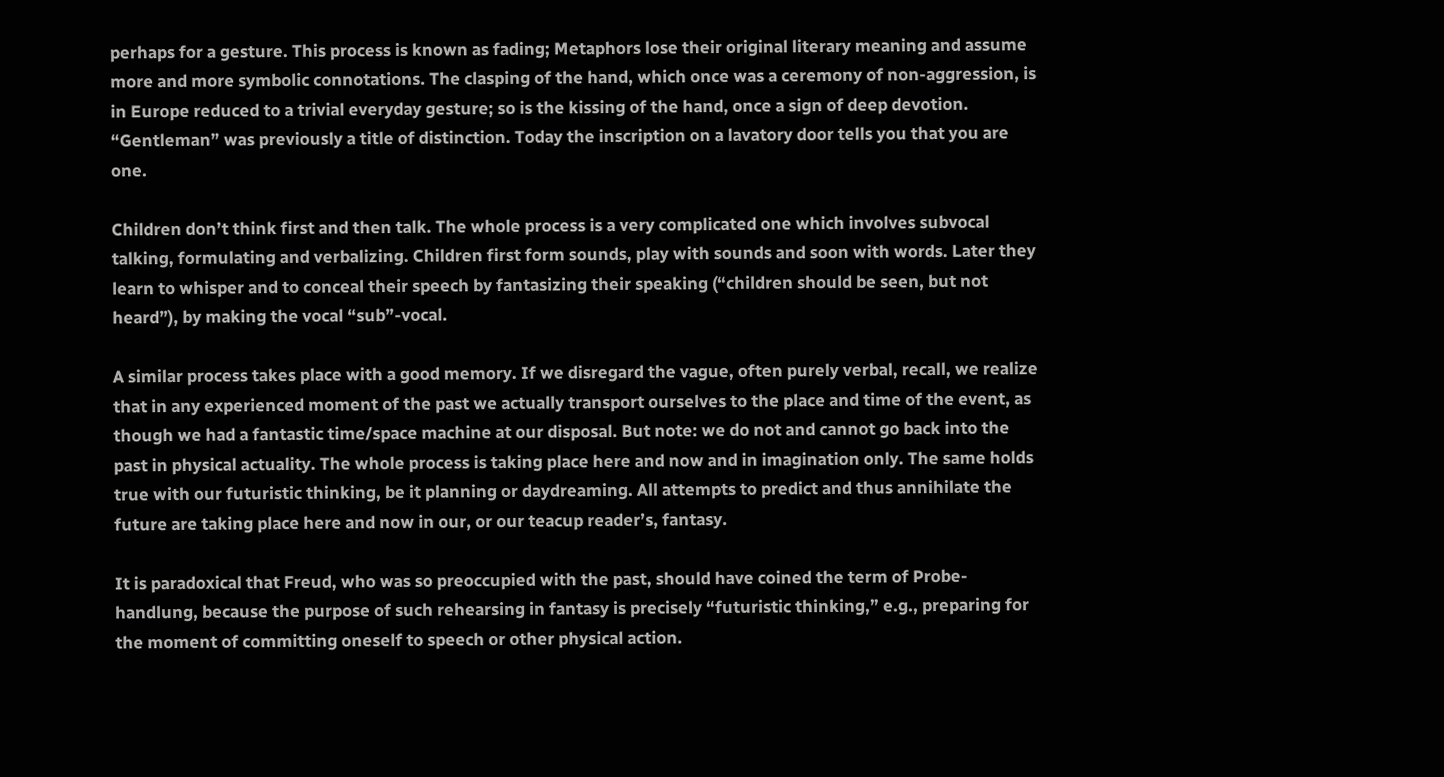perhaps for a gesture. This process is known as fading; Metaphors lose their original literary meaning and assume more and more symbolic connotations. The clasping of the hand, which once was a ceremony of non-aggression, is in Europe reduced to a trivial everyday gesture; so is the kissing of the hand, once a sign of deep devotion. “Gentleman” was previously a title of distinction. Today the inscription on a lavatory door tells you that you are one.

Children don’t think first and then talk. The whole process is a very complicated one which involves subvocal talking, formulating and verbalizing. Children first form sounds, play with sounds and soon with words. Later they learn to whisper and to conceal their speech by fantasizing their speaking (“children should be seen, but not heard”), by making the vocal “sub”-vocal.

A similar process takes place with a good memory. If we disregard the vague, often purely verbal, recall, we realize that in any experienced moment of the past we actually transport ourselves to the place and time of the event, as though we had a fantastic time/space machine at our disposal. But note: we do not and cannot go back into the past in physical actuality. The whole process is taking place here and now and in imagination only. The same holds true with our futuristic thinking, be it planning or daydreaming. All attempts to predict and thus annihilate the future are taking place here and now in our, or our teacup reader’s, fantasy.

It is paradoxical that Freud, who was so preoccupied with the past, should have coined the term of Probe-handlung, because the purpose of such rehearsing in fantasy is precisely “futuristic thinking,” e.g., preparing for the moment of committing oneself to speech or other physical action.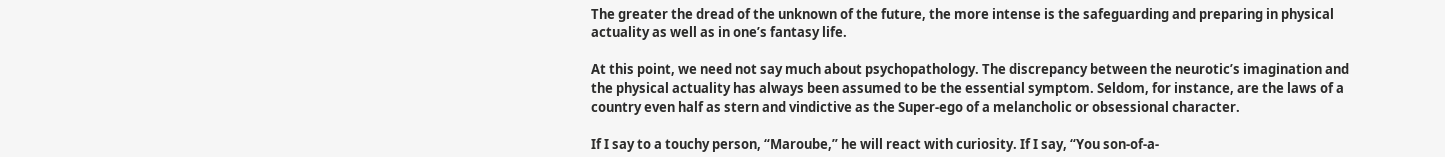The greater the dread of the unknown of the future, the more intense is the safeguarding and preparing in physical actuality as well as in one’s fantasy life.

At this point, we need not say much about psychopathology. The discrepancy between the neurotic’s imagination and the physical actuality has always been assumed to be the essential symptom. Seldom, for instance, are the laws of a country even half as stern and vindictive as the Super-ego of a melancholic or obsessional character.

If I say to a touchy person, “Maroube,” he will react with curiosity. If I say, “You son-of-a-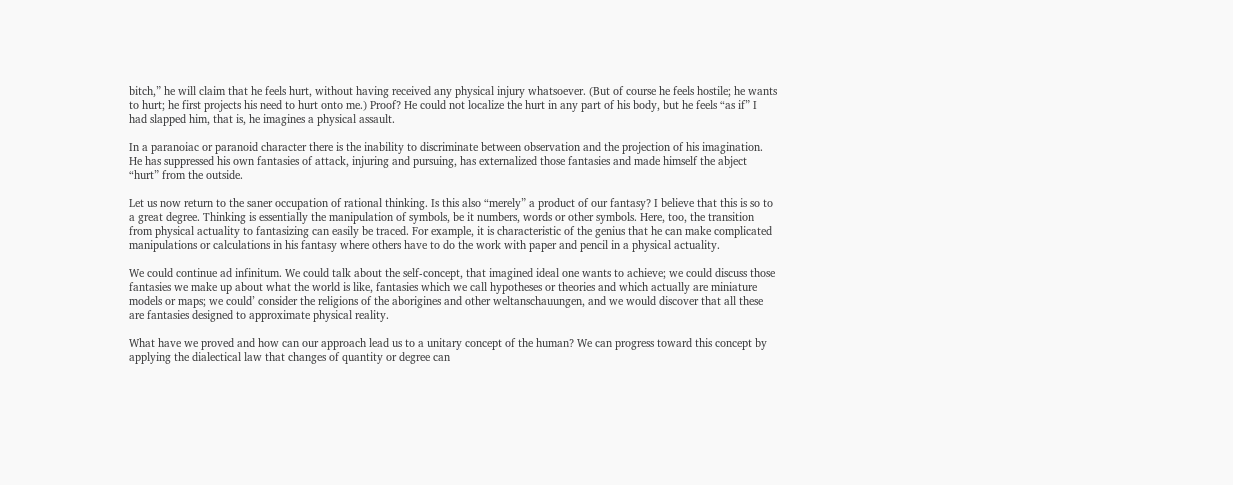bitch,” he will claim that he feels hurt, without having received any physical injury whatsoever. (But of course he feels hostile; he wants to hurt; he first projects his need to hurt onto me.) Proof? He could not localize the hurt in any part of his body, but he feels “as if” I had slapped him, that is, he imagines a physical assault.

In a paranoiac or paranoid character there is the inability to discriminate between observation and the projection of his imagination. He has suppressed his own fantasies of attack, injuring and pursuing, has externalized those fantasies and made himself the abject “hurt” from the outside.

Let us now return to the saner occupation of rational thinking. Is this also “merely” a product of our fantasy? I believe that this is so to a great degree. Thinking is essentially the manipulation of symbols, be it numbers, words or other symbols. Here, too, the transition from physical actuality to fantasizing can easily be traced. For example, it is characteristic of the genius that he can make complicated manipulations or calculations in his fantasy where others have to do the work with paper and pencil in a physical actuality.

We could continue ad infinitum. We could talk about the self-concept, that imagined ideal one wants to achieve; we could discuss those fantasies we make up about what the world is like, fantasies which we call hypotheses or theories and which actually are miniature models or maps; we could’ consider the religions of the aborigines and other weltanschauungen, and we would discover that all these are fantasies designed to approximate physical reality.

What have we proved and how can our approach lead us to a unitary concept of the human? We can progress toward this concept by applying the dialectical law that changes of quantity or degree can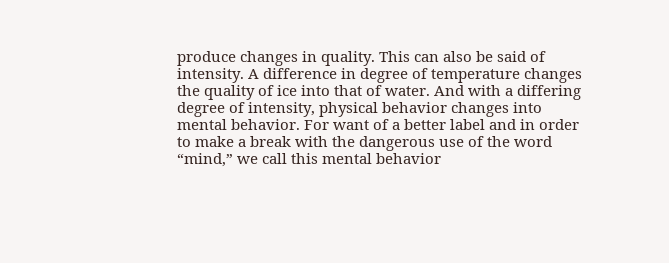produce changes in quality. This can also be said of intensity. A difference in degree of temperature changes the quality of ice into that of water. And with a differing degree of intensity, physical behavior changes into mental behavior. For want of a better label and in order to make a break with the dangerous use of the word “mind,” we call this mental behavior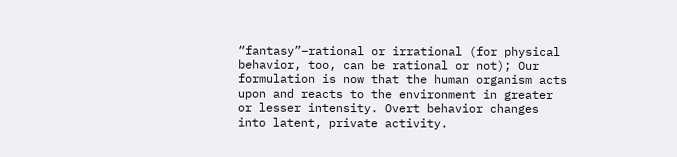“fantasy”–rational or irrational (for physical behavior, too, can be rational or not); Our formulation is now that the human organism acts upon and reacts to the environment in greater or lesser intensity. Overt behavior changes into latent, private activity.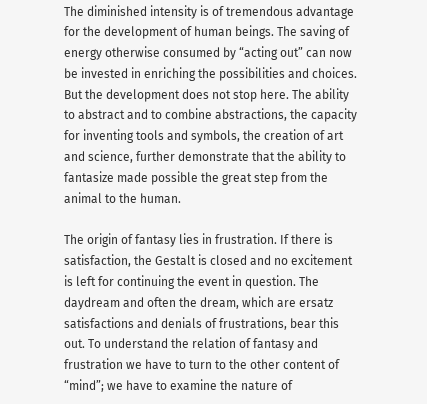The diminished intensity is of tremendous advantage for the development of human beings. The saving of energy otherwise consumed by “acting out” can now be invested in enriching the possibilities and choices. But the development does not stop here. The ability to abstract and to combine abstractions, the capacity for inventing tools and symbols, the creation of art and science, further demonstrate that the ability to fantasize made possible the great step from the animal to the human.

The origin of fantasy lies in frustration. If there is satisfaction, the Gestalt is closed and no excitement is left for continuing the event in question. The daydream and often the dream, which are ersatz satisfactions and denials of frustrations, bear this out. To understand the relation of fantasy and frustration we have to turn to the other content of “mind”; we have to examine the nature of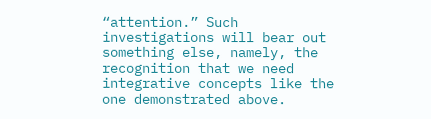“attention.” Such investigations will bear out something else, namely, the recognition that we need integrative concepts like the one demonstrated above.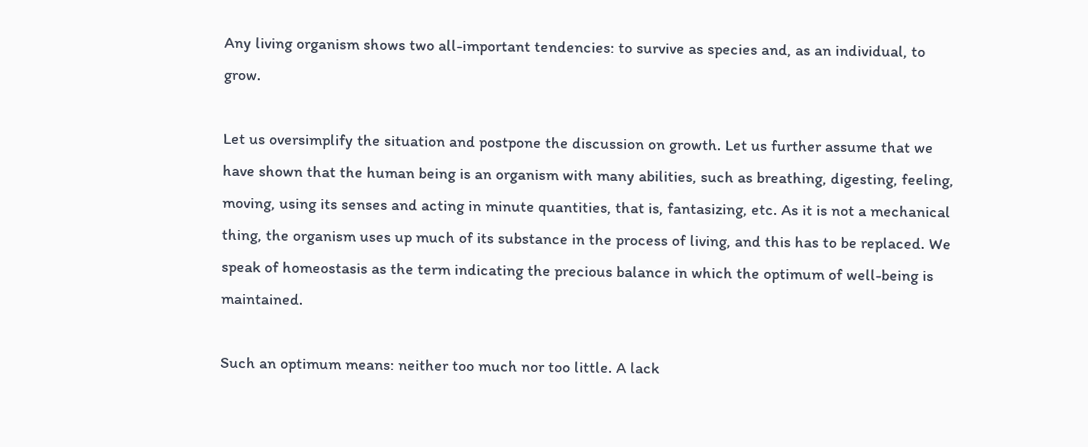Any living organism shows two all-important tendencies: to survive as species and, as an individual, to grow.

Let us oversimplify the situation and postpone the discussion on growth. Let us further assume that we have shown that the human being is an organism with many abilities, such as breathing, digesting, feeling, moving, using its senses and acting in minute quantities, that is, fantasizing, etc. As it is not a mechanical thing, the organism uses up much of its substance in the process of living, and this has to be replaced. We speak of homeostasis as the term indicating the precious balance in which the optimum of well-being is maintained.

Such an optimum means: neither too much nor too little. A lack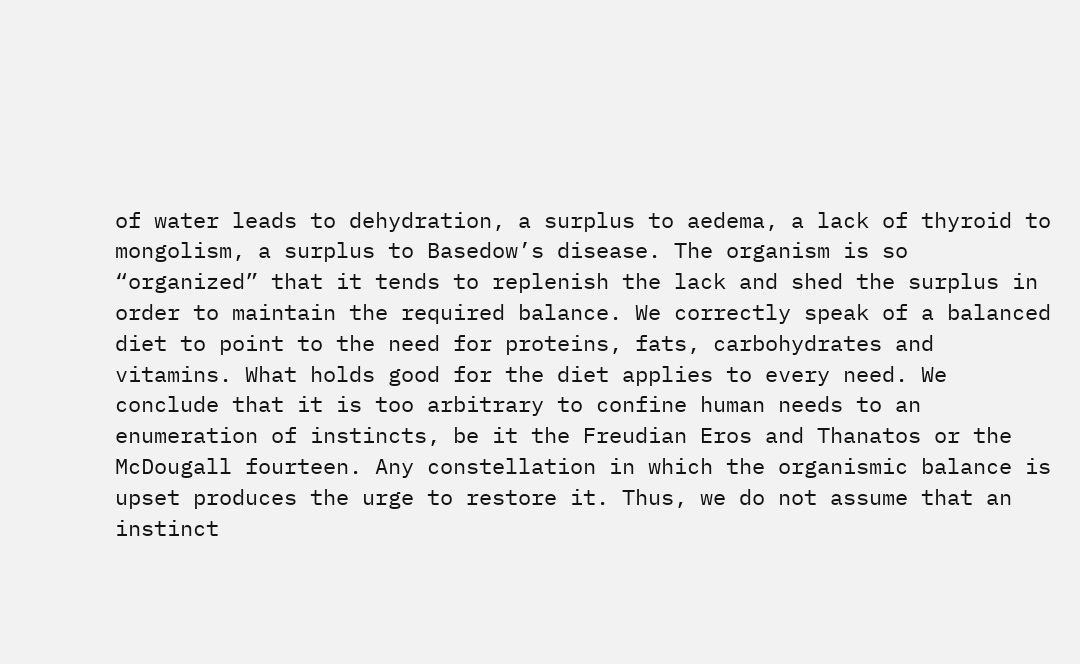of water leads to dehydration, a surplus to aedema, a lack of thyroid to mongolism, a surplus to Basedow’s disease. The organism is so “organized” that it tends to replenish the lack and shed the surplus in order to maintain the required balance. We correctly speak of a balanced diet to point to the need for proteins, fats, carbohydrates and vitamins. What holds good for the diet applies to every need. We conclude that it is too arbitrary to confine human needs to an enumeration of instincts, be it the Freudian Eros and Thanatos or the McDougall fourteen. Any constellation in which the organismic balance is upset produces the urge to restore it. Thus, we do not assume that an instinct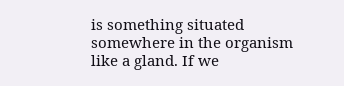is something situated somewhere in the organism like a gland. If we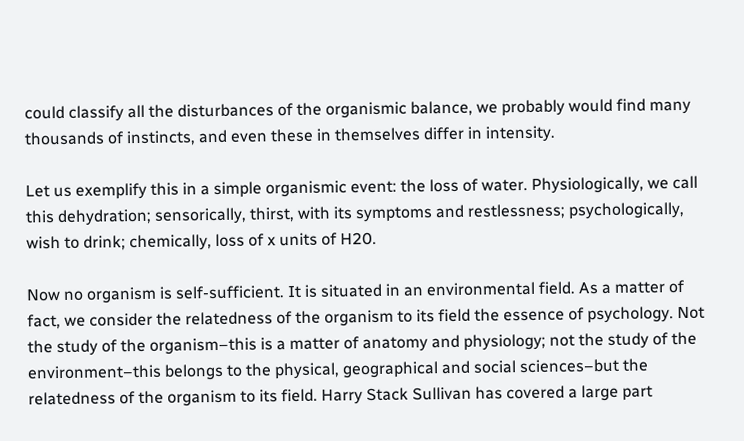could classify all the disturbances of the organismic balance, we probably would find many thousands of instincts, and even these in themselves differ in intensity.

Let us exemplify this in a simple organismic event: the loss of water. Physiologically, we call this dehydration; sensorically, thirst, with its symptoms and restlessness; psychologically, wish to drink; chemically, loss of x units of H20.

Now no organism is self-sufficient. It is situated in an environmental field. As a matter of fact, we consider the relatedness of the organism to its field the essence of psychology. Not the study of the organism–this is a matter of anatomy and physiology; not the study of the environment–this belongs to the physical, geographical and social sciences–but the relatedness of the organism to its field. Harry Stack Sullivan has covered a large part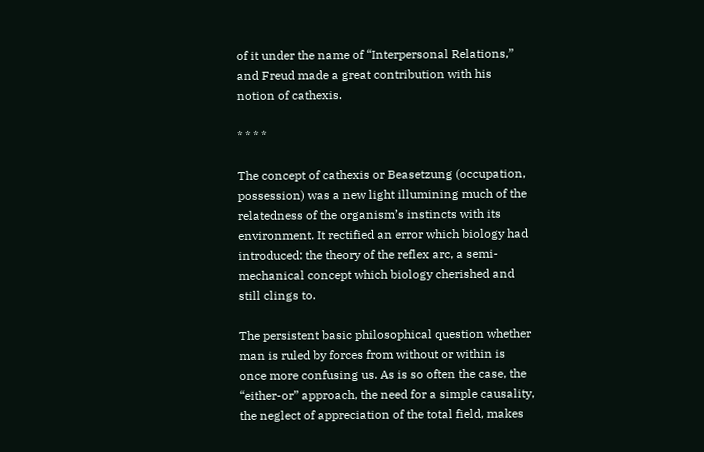of it under the name of “Interpersonal Relations,” and Freud made a great contribution with his notion of cathexis.

* * * *

The concept of cathexis or Beasetzung (occupation, possession) was a new light illumining much of the relatedness of the organism’s instincts with its environment. It rectified an error which biology had introduced: the theory of the reflex arc, a semi-mechanical concept which biology cherished and still clings to.

The persistent basic philosophical question whether man is ruled by forces from without or within is once more confusing us. As is so often the case, the “either-or” approach, the need for a simple causality, the neglect of appreciation of the total field, makes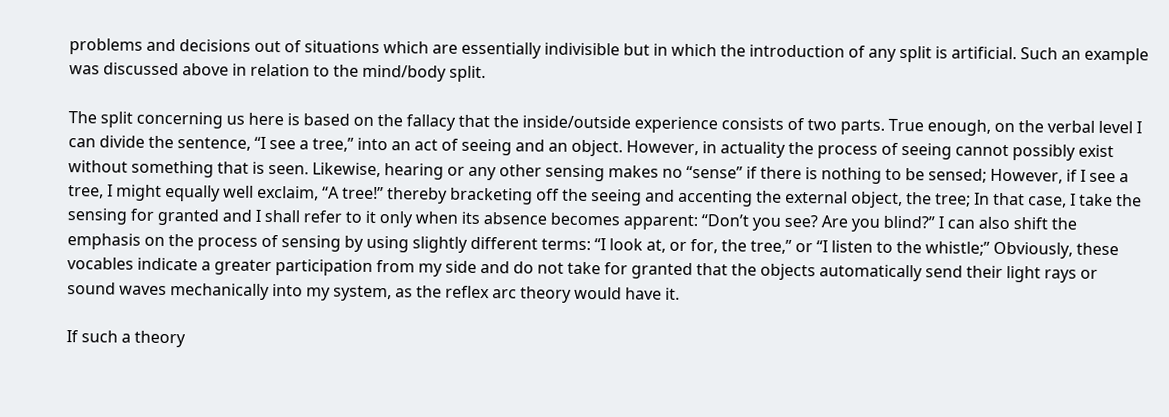problems and decisions out of situations which are essentially indivisible but in which the introduction of any split is artificial. Such an example was discussed above in relation to the mind/body split.

The split concerning us here is based on the fallacy that the inside/outside experience consists of two parts. True enough, on the verbal level I can divide the sentence, “I see a tree,” into an act of seeing and an object. However, in actuality the process of seeing cannot possibly exist without something that is seen. Likewise, hearing or any other sensing makes no “sense” if there is nothing to be sensed; However, if I see a tree, I might equally well exclaim, “A tree!” thereby bracketing off the seeing and accenting the external object, the tree; In that case, I take the sensing for granted and I shall refer to it only when its absence becomes apparent: “Don’t you see? Are you blind?” I can also shift the emphasis on the process of sensing by using slightly different terms: “I look at, or for, the tree,” or “I listen to the whistle;” Obviously, these vocables indicate a greater participation from my side and do not take for granted that the objects automatically send their light rays or sound waves mechanically into my system, as the reflex arc theory would have it.

If such a theory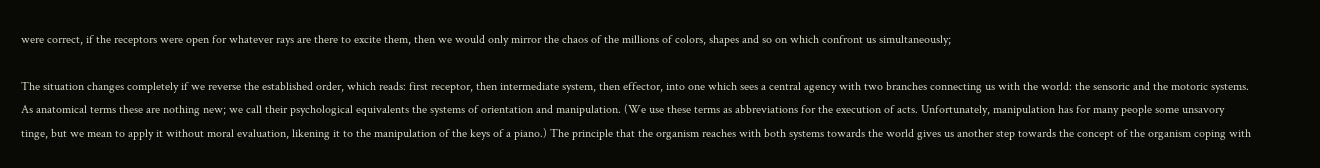were correct, if the receptors were open for whatever rays are there to excite them, then we would only mirror the chaos of the millions of colors, shapes and so on which confront us simultaneously;

The situation changes completely if we reverse the established order, which reads: first receptor, then intermediate system, then effector, into one which sees a central agency with two branches connecting us with the world: the sensoric and the motoric systems. As anatomical terms these are nothing new; we call their psychological equivalents the systems of orientation and manipulation. (We use these terms as abbreviations for the execution of acts. Unfortunately, manipulation has for many people some unsavory tinge, but we mean to apply it without moral evaluation, likening it to the manipulation of the keys of a piano.) The principle that the organism reaches with both systems towards the world gives us another step towards the concept of the organism coping with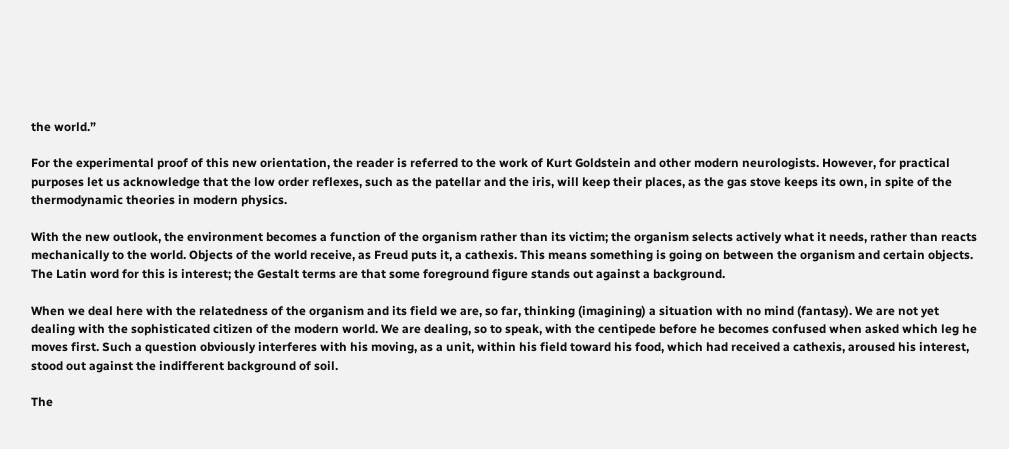the world.”

For the experimental proof of this new orientation, the reader is referred to the work of Kurt Goldstein and other modern neurologists. However, for practical purposes let us acknowledge that the low order reflexes, such as the patellar and the iris, will keep their places, as the gas stove keeps its own, in spite of the thermodynamic theories in modern physics.

With the new outlook, the environment becomes a function of the organism rather than its victim; the organism selects actively what it needs, rather than reacts mechanically to the world. Objects of the world receive, as Freud puts it, a cathexis. This means something is going on between the organism and certain objects. The Latin word for this is interest; the Gestalt terms are that some foreground figure stands out against a background.

When we deal here with the relatedness of the organism and its field we are, so far, thinking (imagining) a situation with no mind (fantasy). We are not yet dealing with the sophisticated citizen of the modern world. We are dealing, so to speak, with the centipede before he becomes confused when asked which leg he moves first. Such a question obviously interferes with his moving, as a unit, within his field toward his food, which had received a cathexis, aroused his interest, stood out against the indifferent background of soil.

The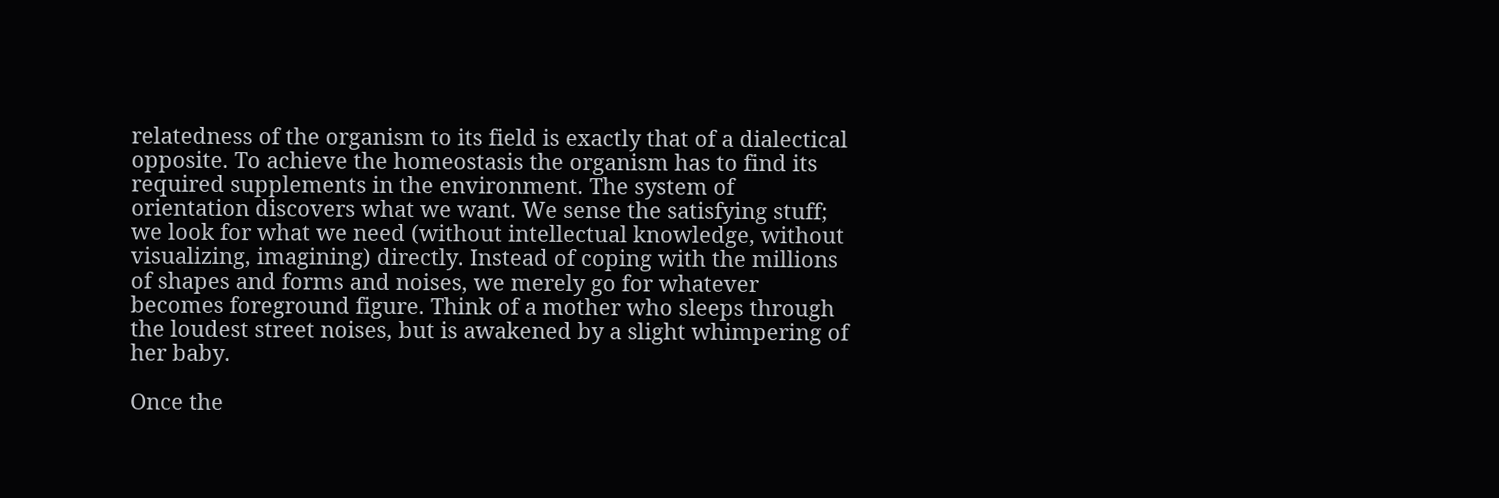relatedness of the organism to its field is exactly that of a dialectical opposite. To achieve the homeostasis the organism has to find its required supplements in the environment. The system of orientation discovers what we want. We sense the satisfying stuff; we look for what we need (without intellectual knowledge, without visualizing, imagining) directly. Instead of coping with the millions of shapes and forms and noises, we merely go for whatever becomes foreground figure. Think of a mother who sleeps through the loudest street noises, but is awakened by a slight whimpering of her baby.

Once the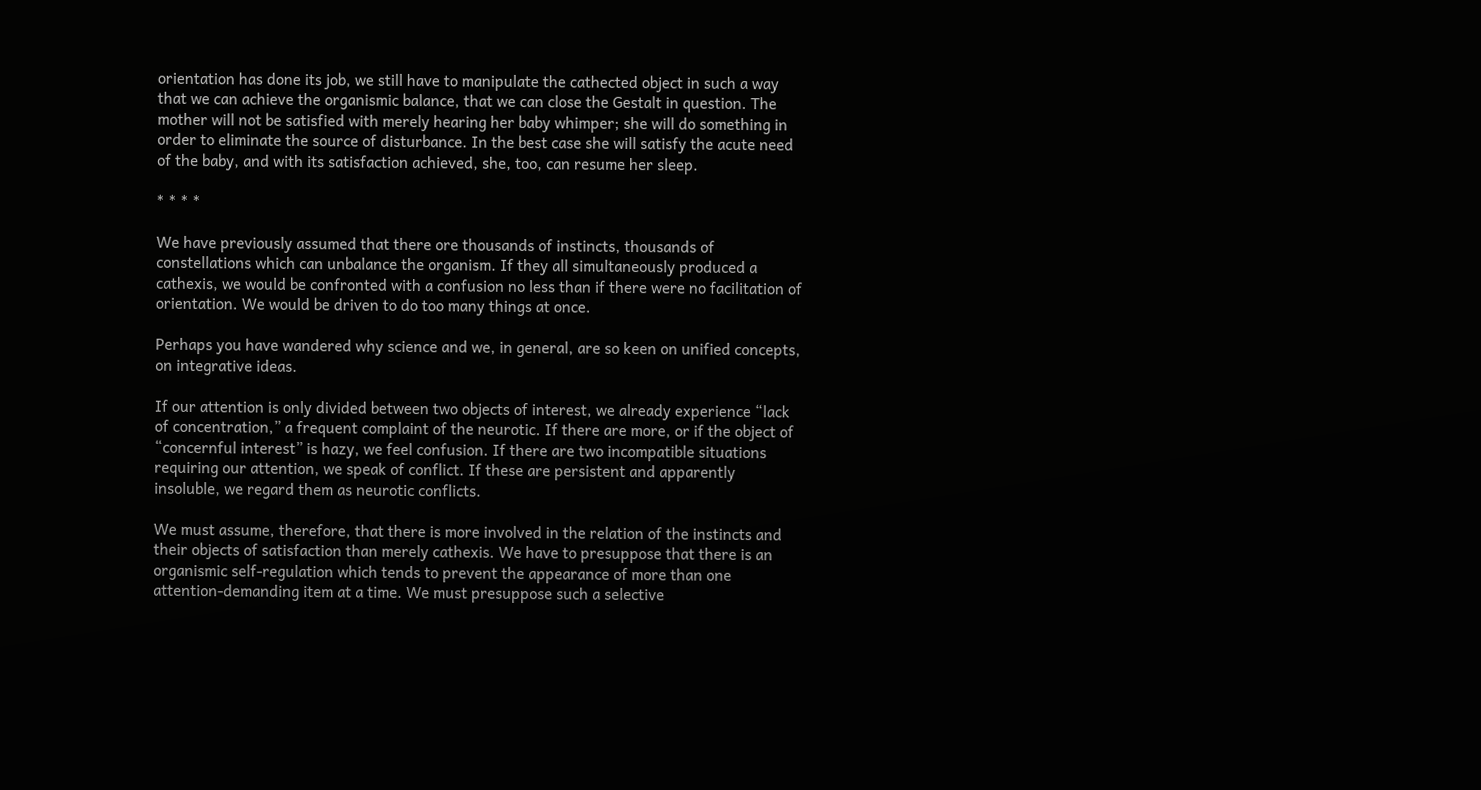orientation has done its job, we still have to manipulate the cathected object in such a way that we can achieve the organismic balance, that we can close the Gestalt in question. The mother will not be satisfied with merely hearing her baby whimper; she will do something in order to eliminate the source of disturbance. In the best case she will satisfy the acute need of the baby, and with its satisfaction achieved, she, too, can resume her sleep.

* * * *

We have previously assumed that there ore thousands of instincts, thousands of constellations which can unbalance the organism. If they all simultaneously produced a cathexis, we would be confronted with a confusion no less than if there were no facilitation of orientation. We would be driven to do too many things at once.

Perhaps you have wandered why science and we, in general, are so keen on unified concepts, on integrative ideas.

If our attention is only divided between two objects of interest, we already experience “lack of concentration,” a frequent complaint of the neurotic. If there are more, or if the object of “concernful interest” is hazy, we feel confusion. If there are two incompatible situations requiring our attention, we speak of conflict. If these are persistent and apparently insoluble, we regard them as neurotic conflicts.

We must assume, therefore, that there is more involved in the relation of the instincts and their objects of satisfaction than merely cathexis. We have to presuppose that there is an organismic self-regulation which tends to prevent the appearance of more than one attention-demanding item at a time. We must presuppose such a selective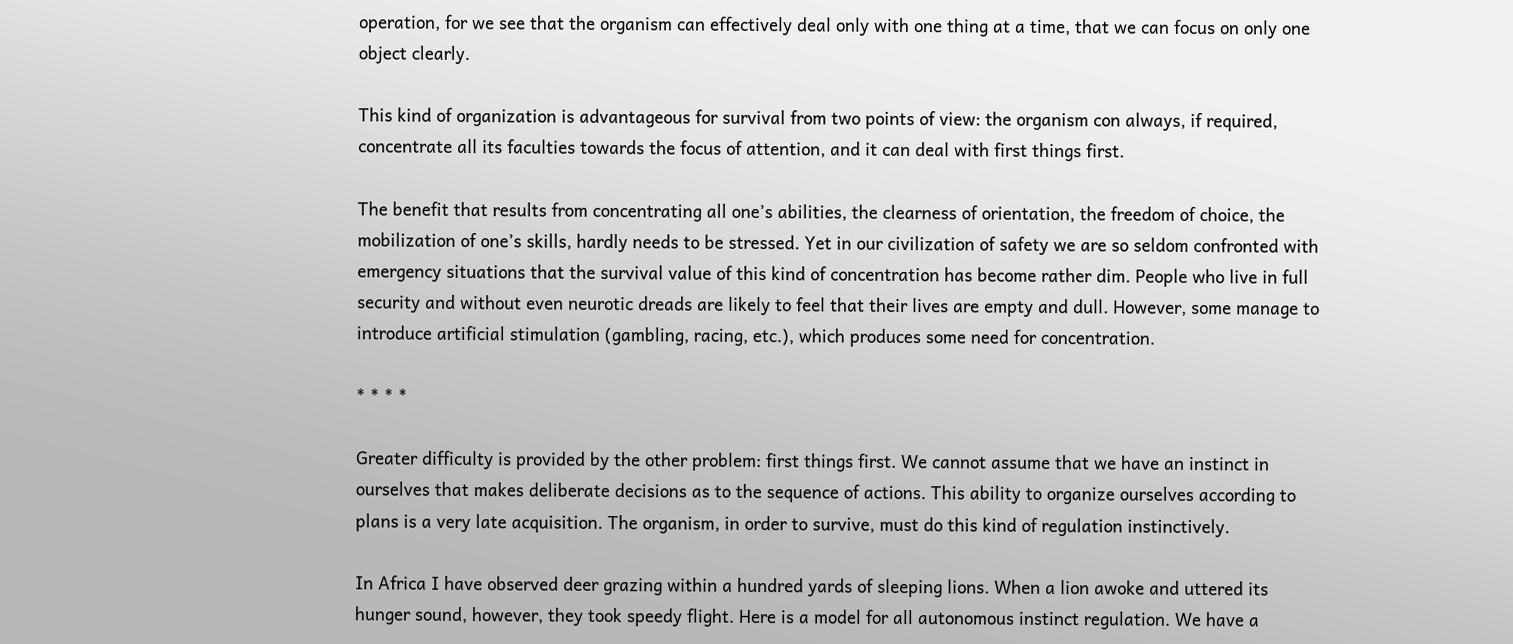operation, for we see that the organism can effectively deal only with one thing at a time, that we can focus on only one object clearly.

This kind of organization is advantageous for survival from two points of view: the organism con always, if required, concentrate all its faculties towards the focus of attention, and it can deal with first things first.

The benefit that results from concentrating all one’s abilities, the clearness of orientation, the freedom of choice, the mobilization of one’s skills, hardly needs to be stressed. Yet in our civilization of safety we are so seldom confronted with emergency situations that the survival value of this kind of concentration has become rather dim. People who live in full security and without even neurotic dreads are likely to feel that their lives are empty and dull. However, some manage to introduce artificial stimulation (gambling, racing, etc.), which produces some need for concentration.

* * * *

Greater difficulty is provided by the other problem: first things first. We cannot assume that we have an instinct in ourselves that makes deliberate decisions as to the sequence of actions. This ability to organize ourselves according to plans is a very late acquisition. The organism, in order to survive, must do this kind of regulation instinctively.

In Africa I have observed deer grazing within a hundred yards of sleeping lions. When a lion awoke and uttered its hunger sound, however, they took speedy flight. Here is a model for all autonomous instinct regulation. We have a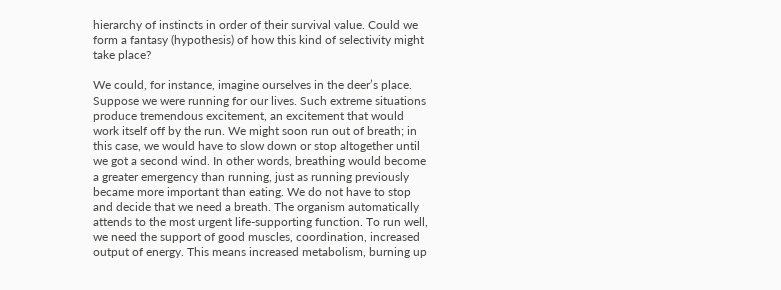hierarchy of instincts in order of their survival value. Could we form a fantasy (hypothesis) of how this kind of selectivity might take place?

We could, for instance, imagine ourselves in the deer’s place. Suppose we were running for our lives. Such extreme situations produce tremendous excitement, an excitement that would work itself off by the run. We might soon run out of breath; in this case, we would have to slow down or stop altogether until we got a second wind. In other words, breathing would become a greater emergency than running, just as running previously became more important than eating. We do not have to stop and decide that we need a breath. The organism automatically attends to the most urgent life-supporting function. To run well, we need the support of good muscles, coordination, increased output of energy. This means increased metabolism, burning up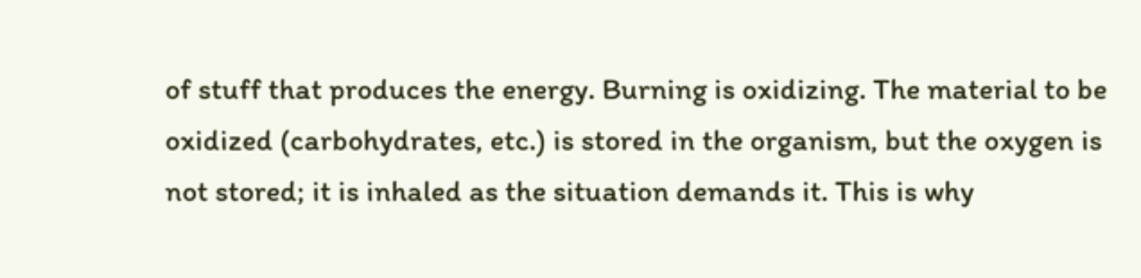of stuff that produces the energy. Burning is oxidizing. The material to be oxidized (carbohydrates, etc.) is stored in the organism, but the oxygen is not stored; it is inhaled as the situation demands it. This is why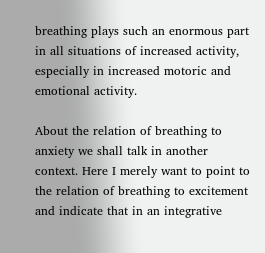breathing plays such an enormous part in all situations of increased activity, especially in increased motoric and emotional activity.

About the relation of breathing to anxiety we shall talk in another context. Here I merely want to point to the relation of breathing to excitement and indicate that in an integrative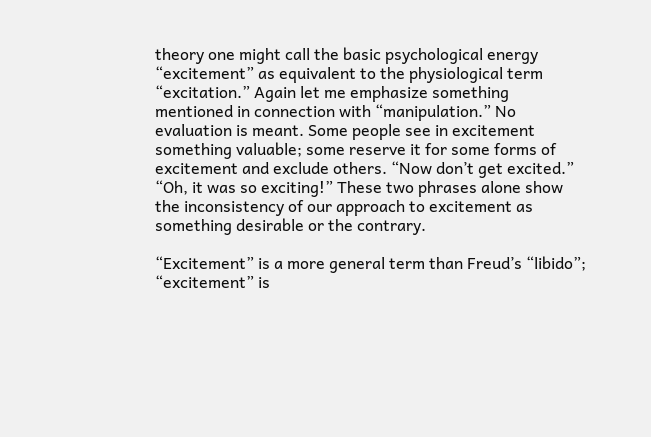theory one might call the basic psychological energy “excitement” as equivalent to the physiological term “excitation.” Again let me emphasize something mentioned in connection with “manipulation.” No evaluation is meant. Some people see in excitement something valuable; some reserve it for some forms of excitement and exclude others. “Now don’t get excited.” “Oh, it was so exciting!” These two phrases alone show the inconsistency of our approach to excitement as something desirable or the contrary.

“Excitement” is a more general term than Freud’s “libido”; “excitement” is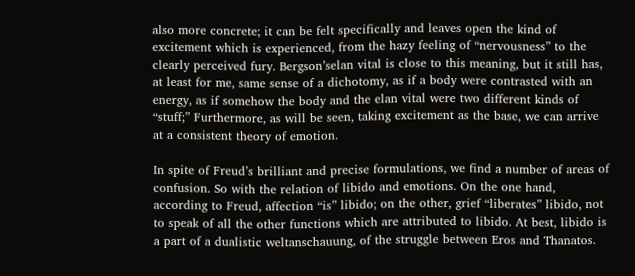also more concrete; it can be felt specifically and leaves open the kind of excitement which is experienced, from the hazy feeling of “nervousness” to the clearly perceived fury. Bergson’selan vital is close to this meaning, but it still has, at least for me, same sense of a dichotomy, as if a body were contrasted with an energy, as if somehow the body and the elan vital were two different kinds of “stuff;” Furthermore, as will be seen, taking excitement as the base, we can arrive at a consistent theory of emotion.

In spite of Freud’s brilliant and precise formulations, we find a number of areas of confusion. So with the relation of libido and emotions. On the one hand, according to Freud, affection “is” libido; on the other, grief “liberates” libido, not to speak of all the other functions which are attributed to libido. At best, libido is a part of a dualistic weltanschauung, of the struggle between Eros and Thanatos.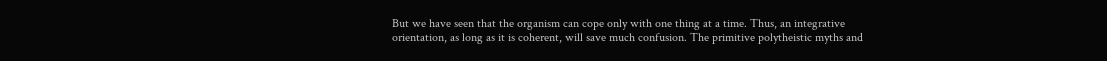But we have seen that the organism can cope only with one thing at a time. Thus, an integrative orientation, as long as it is coherent, will save much confusion. The primitive polytheistic myths and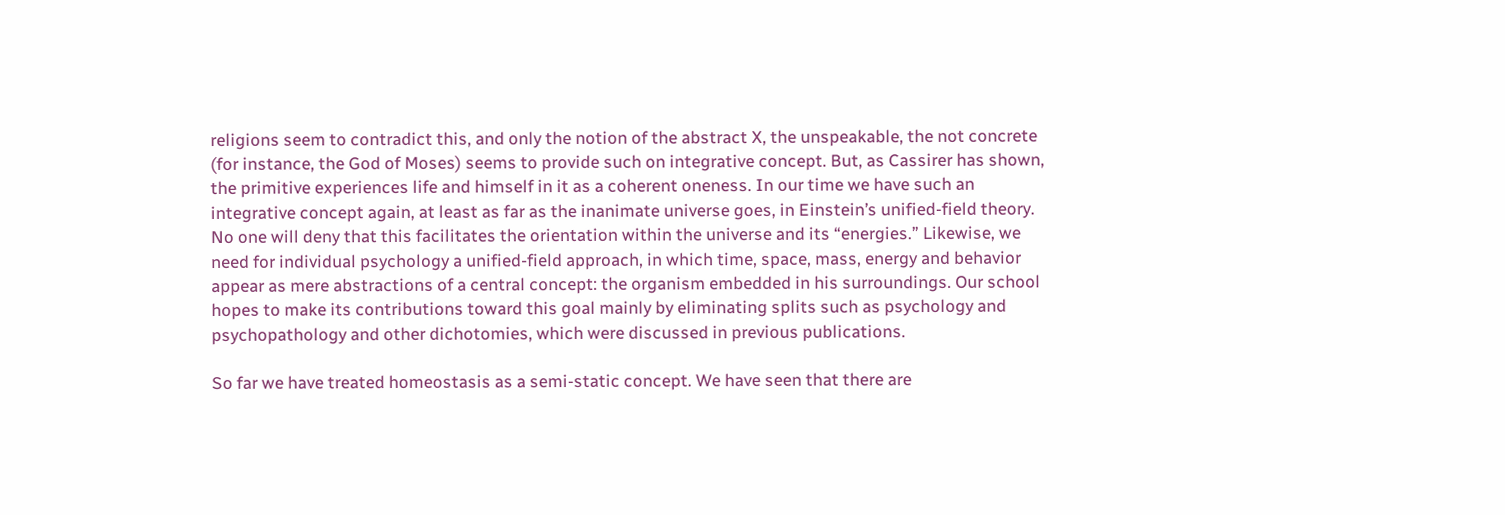religions seem to contradict this, and only the notion of the abstract X, the unspeakable, the not concrete (for instance, the God of Moses) seems to provide such on integrative concept. But, as Cassirer has shown, the primitive experiences life and himself in it as a coherent oneness. In our time we have such an integrative concept again, at least as far as the inanimate universe goes, in Einstein’s unified-field theory. No one will deny that this facilitates the orientation within the universe and its “energies.” Likewise, we need for individual psychology a unified-field approach, in which time, space, mass, energy and behavior appear as mere abstractions of a central concept: the organism embedded in his surroundings. Our school hopes to make its contributions toward this goal mainly by eliminating splits such as psychology and psychopathology and other dichotomies, which were discussed in previous publications.

So far we have treated homeostasis as a semi-static concept. We have seen that there are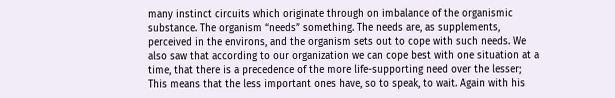many instinct circuits which originate through on imbalance of the organismic substance. The organism “needs” something. The needs are, as supplements, perceived in the environs, and the organism sets out to cope with such needs. We also saw that according to our organization we can cope best with one situation at a time, that there is a precedence of the more life-supporting need over the lesser; This means that the less important ones have, so to speak, to wait. Again with his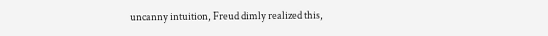uncanny intuition, Freud dimly realized this,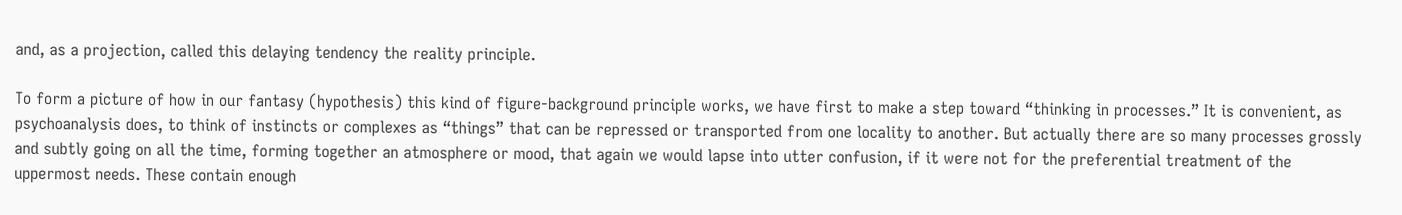and, as a projection, called this delaying tendency the reality principle.

To form a picture of how in our fantasy (hypothesis) this kind of figure-background principle works, we have first to make a step toward “thinking in processes.” It is convenient, as psychoanalysis does, to think of instincts or complexes as “things” that can be repressed or transported from one locality to another. But actually there are so many processes grossly and subtly going on all the time, forming together an atmosphere or mood, that again we would lapse into utter confusion, if it were not for the preferential treatment of the uppermost needs. These contain enough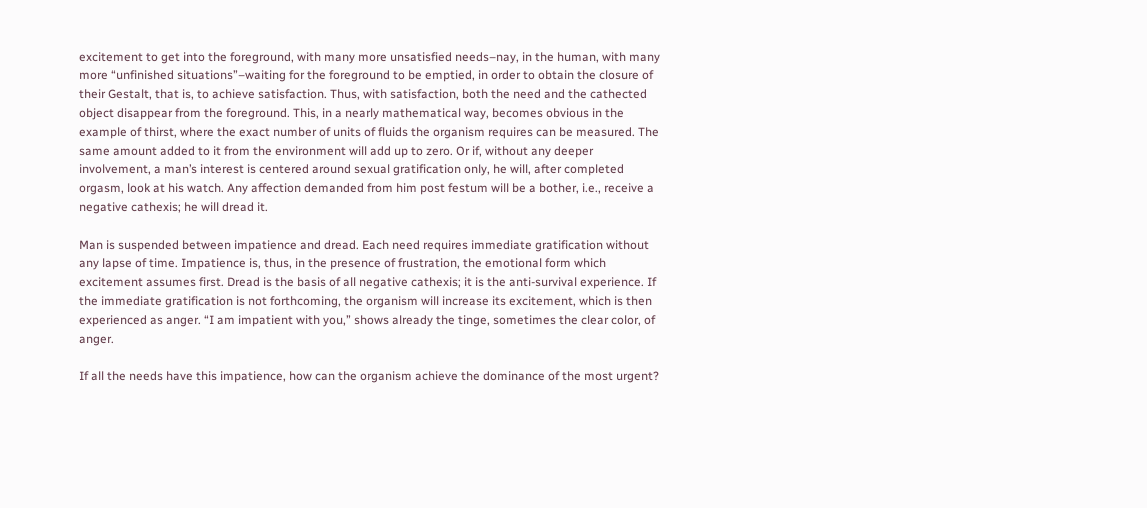excitement to get into the foreground, with many more unsatisfied needs–nay, in the human, with many more “unfinished situations”–waiting for the foreground to be emptied, in order to obtain the closure of their Gestalt, that is, to achieve satisfaction. Thus, with satisfaction, both the need and the cathected object disappear from the foreground. This, in a nearly mathematical way, becomes obvious in the example of thirst, where the exact number of units of fluids the organism requires can be measured. The same amount added to it from the environment will add up to zero. Or if, without any deeper involvement, a man’s interest is centered around sexual gratification only, he will, after completed orgasm, look at his watch. Any affection demanded from him post festum will be a bother, i.e., receive a negative cathexis; he will dread it.

Man is suspended between impatience and dread. Each need requires immediate gratification without any lapse of time. Impatience is, thus, in the presence of frustration, the emotional form which excitement assumes first. Dread is the basis of all negative cathexis; it is the anti-survival experience. If the immediate gratification is not forthcoming, the organism will increase its excitement, which is then experienced as anger. “I am impatient with you,” shows already the tinge, sometimes the clear color, of anger.

If all the needs have this impatience, how can the organism achieve the dominance of the most urgent?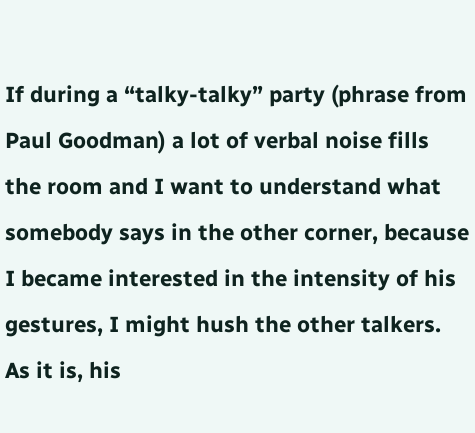If during a “talky-talky” party (phrase from Paul Goodman) a lot of verbal noise fills the room and I want to understand what somebody says in the other corner, because I became interested in the intensity of his gestures, I might hush the other talkers. As it is, his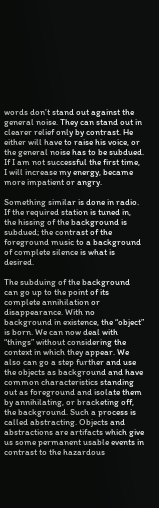words don’t stand out against the general noise. They can stand out in clearer relief only by contrast. He either will have to raise his voice, or the general noise has to be subdued. If I am not successful the first time, I will increase my energy, became more impatient or angry.

Something similar is done in radio. If the required station is tuned in, the hissing of the background is subdued; the contrast of the foreground music to a background of complete silence is what is desired.

The subduing of the background can go up to the point of its complete annihilation or disappearance. With no background in existence, the “object” is born. We can now deal with “things” without considering the context in which they appear. We also can go a step further and use the objects as background and have common characteristics standing out as foreground and isolate them by annihilating, or bracketing off, the background. Such a process is called abstracting. Objects and abstractions are artifacts which give us some permanent usable events in contrast to the hazardous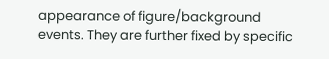appearance of figure/background events. They are further fixed by specific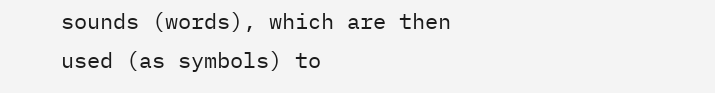sounds (words), which are then used (as symbols) to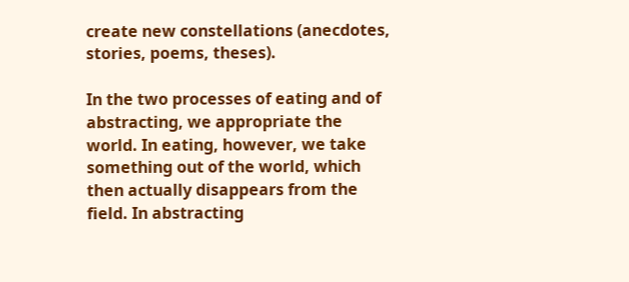create new constellations (anecdotes, stories, poems, theses).

In the two processes of eating and of abstracting, we appropriate the world. In eating, however, we take something out of the world, which then actually disappears from the field. In abstracting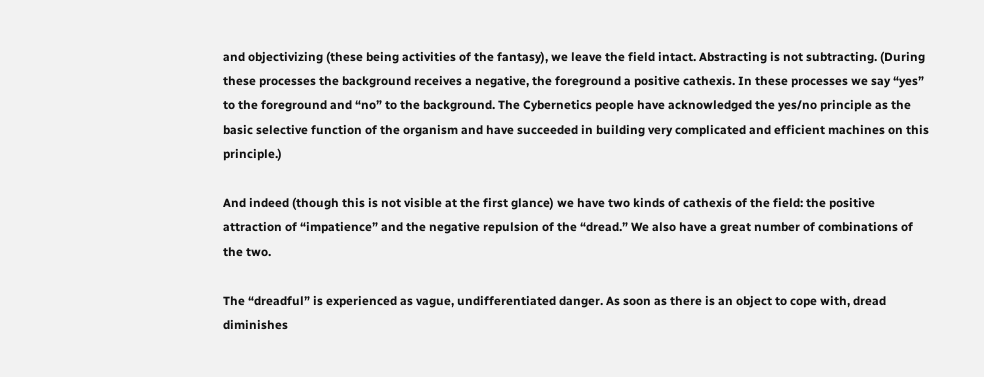and objectivizing (these being activities of the fantasy), we leave the field intact. Abstracting is not subtracting. (During these processes the background receives a negative, the foreground a positive cathexis. In these processes we say “yes” to the foreground and “no” to the background. The Cybernetics people have acknowledged the yes/no principle as the basic selective function of the organism and have succeeded in building very complicated and efficient machines on this principle.)

And indeed (though this is not visible at the first glance) we have two kinds of cathexis of the field: the positive attraction of “impatience” and the negative repulsion of the “dread.” We also have a great number of combinations of the two.

The “dreadful” is experienced as vague, undifferentiated danger. As soon as there is an object to cope with, dread diminishes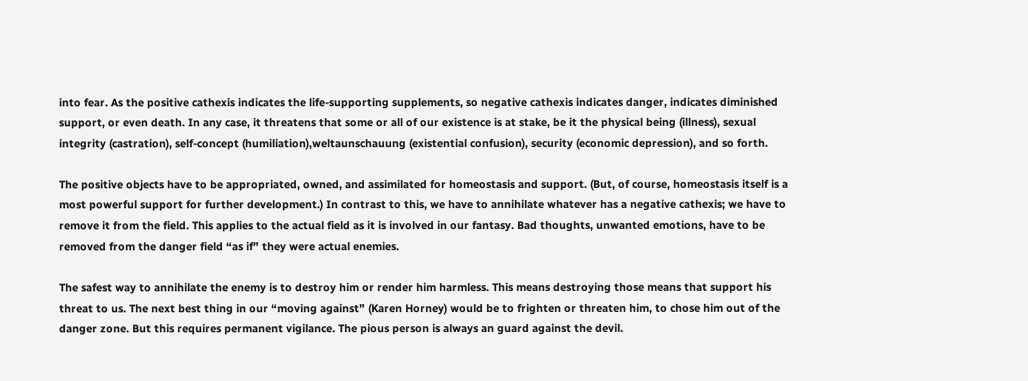into fear. As the positive cathexis indicates the life-supporting supplements, so negative cathexis indicates danger, indicates diminished support, or even death. In any case, it threatens that some or all of our existence is at stake, be it the physical being (illness), sexual integrity (castration), self-concept (humiliation),weltaunschauung (existential confusion), security (economic depression), and so forth.

The positive objects have to be appropriated, owned, and assimilated for homeostasis and support. (But, of course, homeostasis itself is a most powerful support for further development.) In contrast to this, we have to annihilate whatever has a negative cathexis; we have to remove it from the field. This applies to the actual field as it is involved in our fantasy. Bad thoughts, unwanted emotions, have to be removed from the danger field “as if” they were actual enemies.

The safest way to annihilate the enemy is to destroy him or render him harmless. This means destroying those means that support his threat to us. The next best thing in our “moving against” (Karen Horney) would be to frighten or threaten him, to chose him out of the danger zone. But this requires permanent vigilance. The pious person is always an guard against the devil.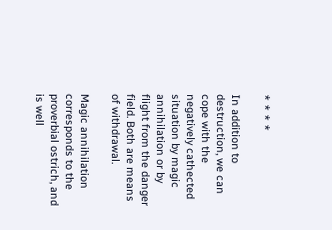* * * *

In addition to destruction, we can cope with the negatively cathected situation by magic annihilation or by flight from the danger field. Both are means of withdrawal.

Magic annihilation corresponds to the proverbial ostrich, and is well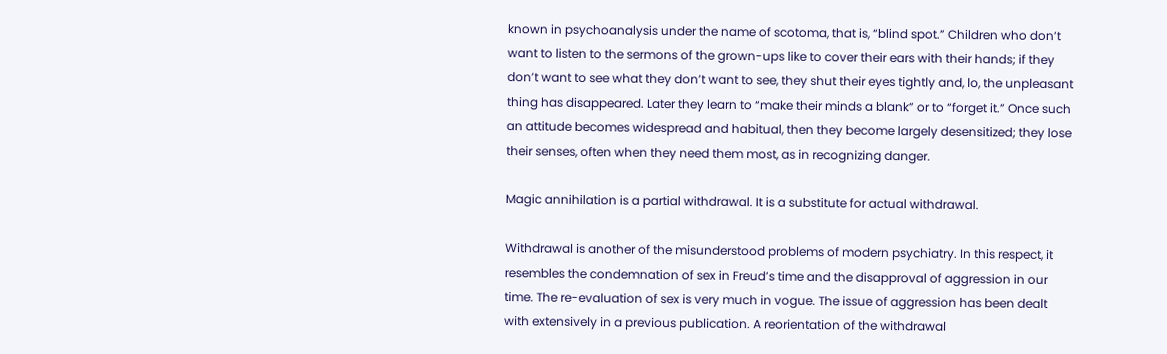known in psychoanalysis under the name of scotoma, that is, “blind spot.” Children who don’t want to listen to the sermons of the grown-ups like to cover their ears with their hands; if they don’t want to see what they don’t want to see, they shut their eyes tightly and, lo, the unpleasant thing has disappeared. Later they learn to “make their minds a blank” or to “forget it.” Once such an attitude becomes widespread and habitual, then they become largely desensitized; they lose their senses, often when they need them most, as in recognizing danger.

Magic annihilation is a partial withdrawal. It is a substitute for actual withdrawal.

Withdrawal is another of the misunderstood problems of modern psychiatry. In this respect, it resembles the condemnation of sex in Freud’s time and the disapproval of aggression in our time. The re-evaluation of sex is very much in vogue. The issue of aggression has been dealt with extensively in a previous publication. A reorientation of the withdrawal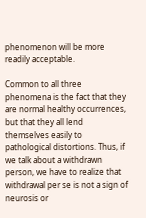phenomenon will be more readily acceptable.

Common to all three phenomena is the fact that they are normal healthy occurrences, but that they all lend themselves easily to pathological distortions. Thus, if we talk about a withdrawn person, we have to realize that withdrawal per se is not a sign of neurosis or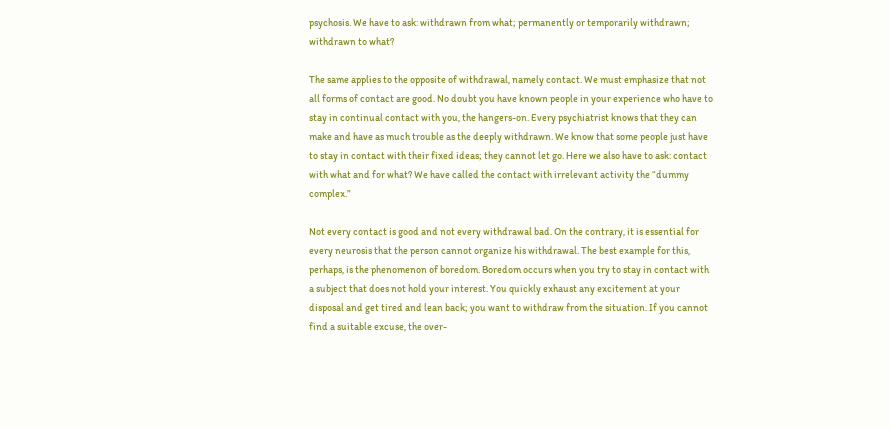psychosis. We have to ask: withdrawn from what; permanently or temporarily withdrawn; withdrawn to what?

The same applies to the opposite of withdrawal, namely contact. We must emphasize that not all forms of contact are good. No doubt you have known people in your experience who have to stay in continual contact with you, the hangers-on. Every psychiatrist knows that they can make and have as much trouble as the deeply withdrawn. We know that some people just have to stay in contact with their fixed ideas; they cannot let go. Here we also have to ask: contact with what and for what? We have called the contact with irrelevant activity the “dummy complex.”

Not every contact is good and not every withdrawal bad. On the contrary, it is essential for every neurosis that the person cannot organize his withdrawal. The best example for this, perhaps, is the phenomenon of boredom. Boredom occurs when you try to stay in contact with a subject that does not hold your interest. You quickly exhaust any excitement at your disposal and get tired and lean back; you want to withdraw from the situation. If you cannot find a suitable excuse, the over-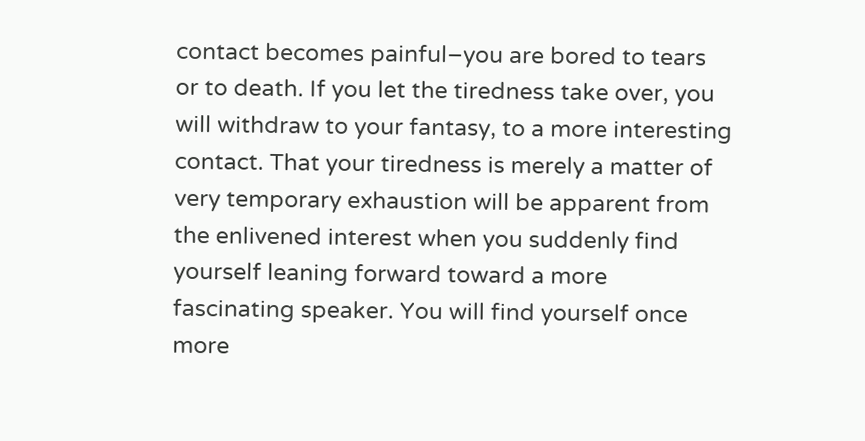contact becomes painful–you are bored to tears or to death. If you let the tiredness take over, you will withdraw to your fantasy, to a more interesting contact. That your tiredness is merely a matter of very temporary exhaustion will be apparent from the enlivened interest when you suddenly find yourself leaning forward toward a more fascinating speaker. You will find yourself once more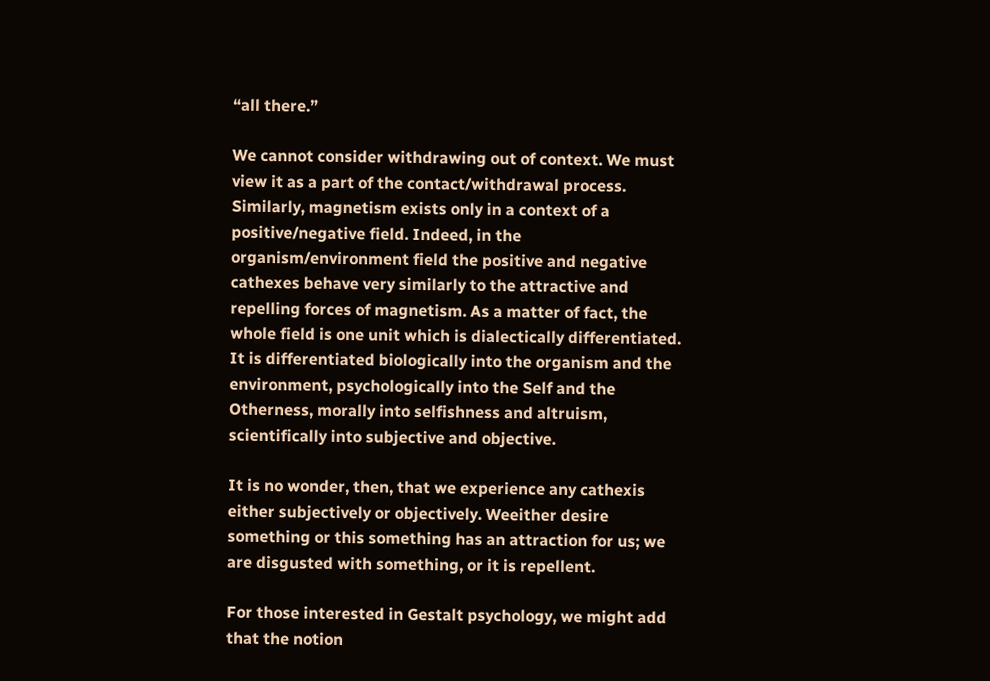“all there.”

We cannot consider withdrawing out of context. We must view it as a part of the contact/withdrawal process. Similarly, magnetism exists only in a context of a positive/negative field. Indeed, in the organism/environment field the positive and negative cathexes behave very similarly to the attractive and repelling forces of magnetism. As a matter of fact, the whole field is one unit which is dialectically differentiated. It is differentiated biologically into the organism and the environment, psychologically into the Self and the Otherness, morally into selfishness and altruism, scientifically into subjective and objective.

It is no wonder, then, that we experience any cathexis either subjectively or objectively. Weeither desire something or this something has an attraction for us; we are disgusted with something, or it is repellent.

For those interested in Gestalt psychology, we might add that the notion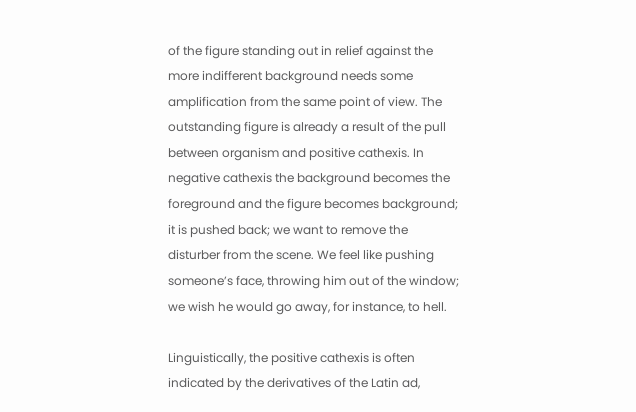of the figure standing out in relief against the more indifferent background needs some amplification from the same point of view. The outstanding figure is already a result of the pull between organism and positive cathexis. In negative cathexis the background becomes the foreground and the figure becomes background; it is pushed back; we want to remove the disturber from the scene. We feel like pushing someone’s face, throwing him out of the window; we wish he would go away, for instance, to hell.

Linguistically, the positive cathexis is often indicated by the derivatives of the Latin ad,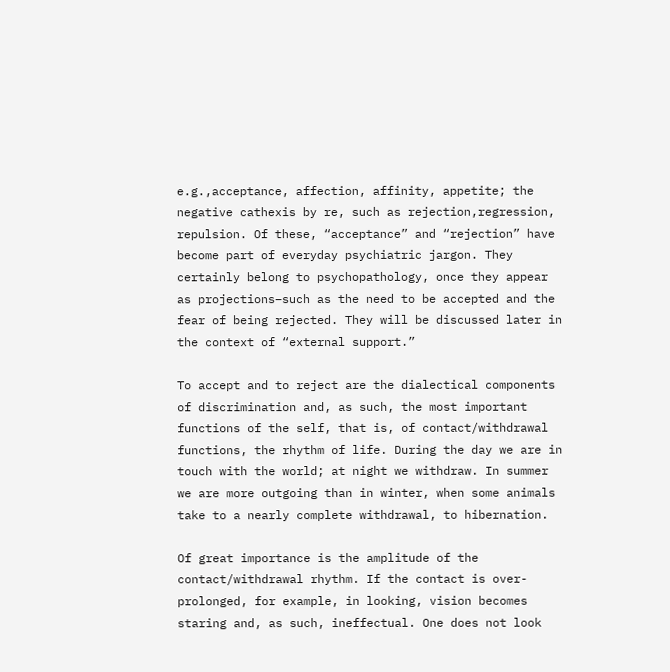e.g.,acceptance, affection, affinity, appetite; the negative cathexis by re, such as rejection,regression, repulsion. Of these, “acceptance” and “rejection” have become part of everyday psychiatric jargon. They certainly belong to psychopathology, once they appear as projections–such as the need to be accepted and the fear of being rejected. They will be discussed later in the context of “external support.”

To accept and to reject are the dialectical components of discrimination and, as such, the most important functions of the self, that is, of contact/withdrawal functions, the rhythm of life. During the day we are in touch with the world; at night we withdraw. In summer we are more outgoing than in winter, when some animals take to a nearly complete withdrawal, to hibernation.

Of great importance is the amplitude of the contact/withdrawal rhythm. If the contact is over-prolonged, for example, in looking, vision becomes staring and, as such, ineffectual. One does not look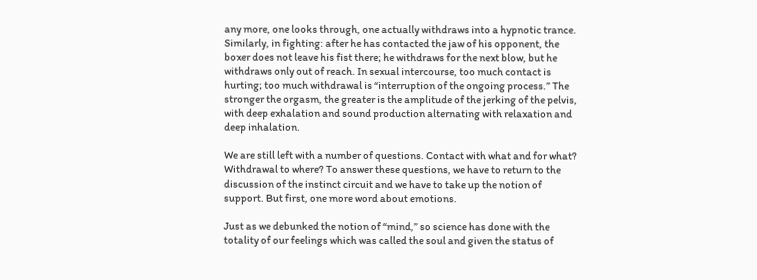any more, one looks through, one actually withdraws into a hypnotic trance. Similarly, in fighting: after he has contacted the jaw of his opponent, the boxer does not leave his fist there; he withdraws for the next blow, but he withdraws only out of reach. In sexual intercourse, too much contact is hurting; too much withdrawal is “interruption of the ongoing process.” The stronger the orgasm, the greater is the amplitude of the jerking of the pelvis, with deep exhalation and sound production alternating with relaxation and deep inhalation.

We are still left with a number of questions. Contact with what and for what? Withdrawal to where? To answer these questions, we have to return to the discussion of the instinct circuit and we have to take up the notion of support. But first, one more word about emotions.

Just as we debunked the notion of “mind,” so science has done with the totality of our feelings which was called the soul and given the status of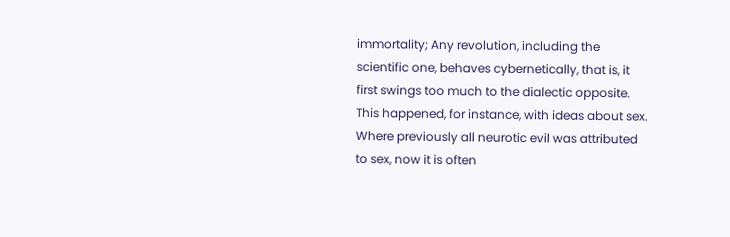immortality; Any revolution, including the scientific one, behaves cybernetically, that is, it first swings too much to the dialectic opposite. This happened, for instance, with ideas about sex. Where previously all neurotic evil was attributed to sex, now it is often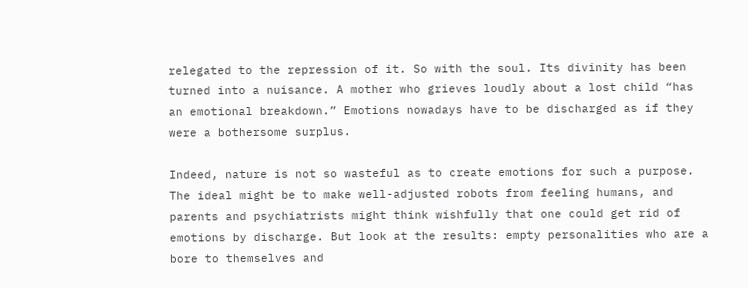relegated to the repression of it. So with the soul. Its divinity has been turned into a nuisance. A mother who grieves loudly about a lost child “has an emotional breakdown.” Emotions nowadays have to be discharged as if they were a bothersome surplus.

Indeed, nature is not so wasteful as to create emotions for such a purpose. The ideal might be to make well-adjusted robots from feeling humans, and parents and psychiatrists might think wishfully that one could get rid of emotions by discharge. But look at the results: empty personalities who are a bore to themselves and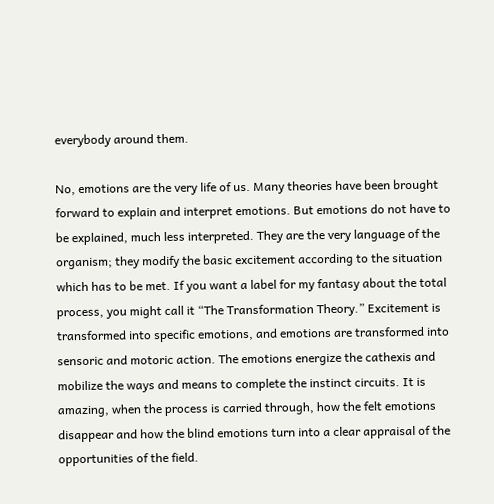everybody around them.

No, emotions are the very life of us. Many theories have been brought forward to explain and interpret emotions. But emotions do not have to be explained, much less interpreted. They are the very language of the organism; they modify the basic excitement according to the situation which has to be met. If you want a label for my fantasy about the total process, you might call it “The Transformation Theory.” Excitement is transformed into specific emotions, and emotions are transformed into sensoric and motoric action. The emotions energize the cathexis and mobilize the ways and means to complete the instinct circuits. It is amazing, when the process is carried through, how the felt emotions disappear and how the blind emotions turn into a clear appraisal of the opportunities of the field.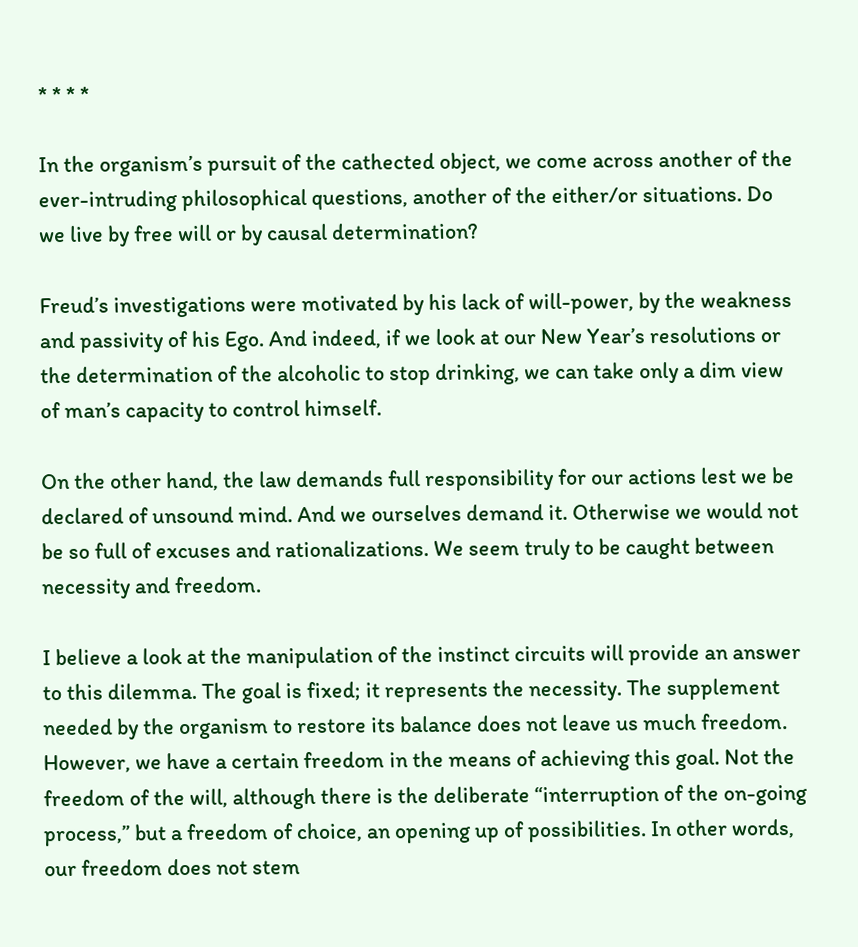* * * *

In the organism’s pursuit of the cathected object, we come across another of the ever-intruding philosophical questions, another of the either/or situations. Do we live by free will or by causal determination?

Freud’s investigations were motivated by his lack of will-power, by the weakness and passivity of his Ego. And indeed, if we look at our New Year’s resolutions or the determination of the alcoholic to stop drinking, we can take only a dim view of man’s capacity to control himself.

On the other hand, the law demands full responsibility for our actions lest we be declared of unsound mind. And we ourselves demand it. Otherwise we would not be so full of excuses and rationalizations. We seem truly to be caught between necessity and freedom.

I believe a look at the manipulation of the instinct circuits will provide an answer to this dilemma. The goal is fixed; it represents the necessity. The supplement needed by the organism to restore its balance does not leave us much freedom. However, we have a certain freedom in the means of achieving this goal. Not the freedom of the will, although there is the deliberate “interruption of the on-going process,” but a freedom of choice, an opening up of possibilities. In other words, our freedom does not stem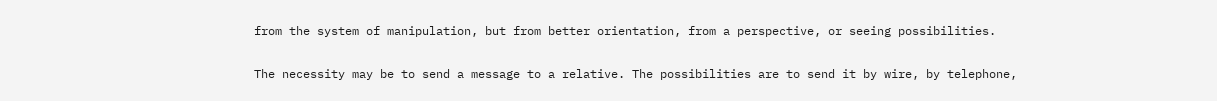from the system of manipulation, but from better orientation, from a perspective, or seeing possibilities.

The necessity may be to send a message to a relative. The possibilities are to send it by wire, by telephone,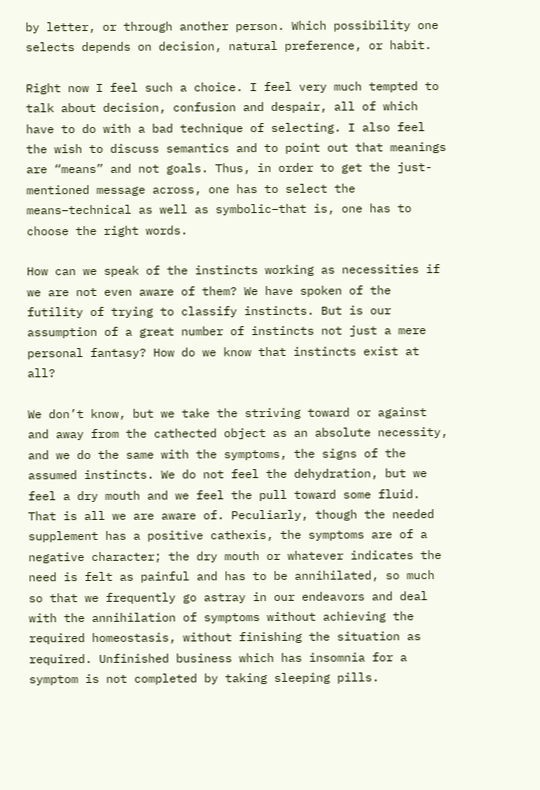by letter, or through another person. Which possibility one selects depends on decision, natural preference, or habit.

Right now I feel such a choice. I feel very much tempted to talk about decision, confusion and despair, all of which have to do with a bad technique of selecting. I also feel the wish to discuss semantics and to point out that meanings are “means” and not goals. Thus, in order to get the just-mentioned message across, one has to select the means–technical as well as symbolic–that is, one has to choose the right words.

How can we speak of the instincts working as necessities if we are not even aware of them? We have spoken of the futility of trying to classify instincts. But is our assumption of a great number of instincts not just a mere personal fantasy? How do we know that instincts exist at all?

We don’t know, but we take the striving toward or against and away from the cathected object as an absolute necessity, and we do the same with the symptoms, the signs of the assumed instincts. We do not feel the dehydration, but we feel a dry mouth and we feel the pull toward some fluid. That is all we are aware of. Peculiarly, though the needed supplement has a positive cathexis, the symptoms are of a negative character; the dry mouth or whatever indicates the need is felt as painful and has to be annihilated, so much so that we frequently go astray in our endeavors and deal with the annihilation of symptoms without achieving the required homeostasis, without finishing the situation as required. Unfinished business which has insomnia for a symptom is not completed by taking sleeping pills.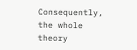Consequently, the whole theory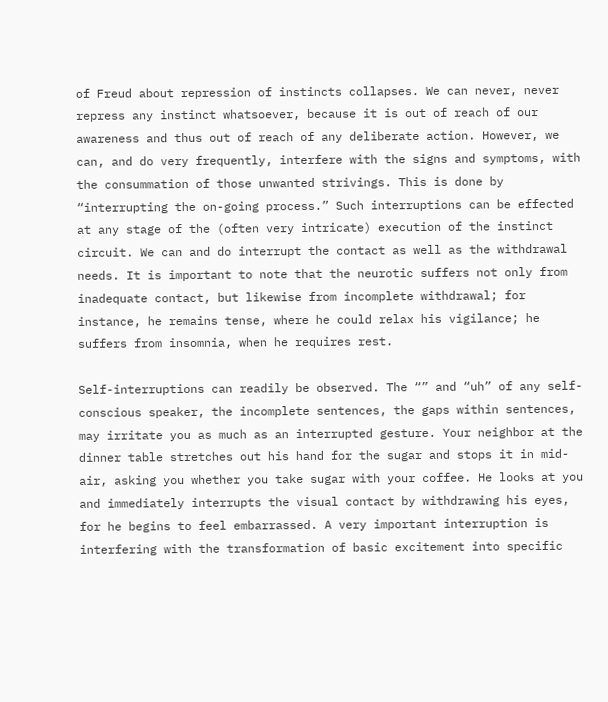of Freud about repression of instincts collapses. We can never, never repress any instinct whatsoever, because it is out of reach of our awareness and thus out of reach of any deliberate action. However, we can, and do very frequently, interfere with the signs and symptoms, with the consummation of those unwanted strivings. This is done by “interrupting the on-going process.” Such interruptions can be effected at any stage of the (often very intricate) execution of the instinct circuit. We can and do interrupt the contact as well as the withdrawal needs. It is important to note that the neurotic suffers not only from inadequate contact, but likewise from incomplete withdrawal; for instance, he remains tense, where he could relax his vigilance; he suffers from insomnia, when he requires rest.

Self-interruptions can readily be observed. The “” and “uh” of any self-conscious speaker, the incomplete sentences, the gaps within sentences, may irritate you as much as an interrupted gesture. Your neighbor at the dinner table stretches out his hand for the sugar and stops it in mid-air, asking you whether you take sugar with your coffee. He looks at you and immediately interrupts the visual contact by withdrawing his eyes, for he begins to feel embarrassed. A very important interruption is interfering with the transformation of basic excitement into specific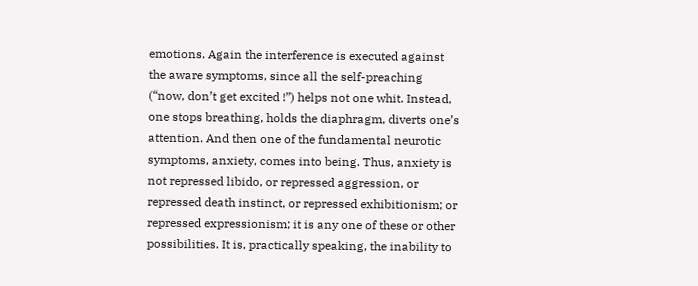emotions. Again the interference is executed against the aware symptoms, since all the self-preaching (“now, don’t get excited !”) helps not one whit. Instead, one stops breathing, holds the diaphragm, diverts one’s attention. And then one of the fundamental neurotic symptoms, anxiety, comes into being. Thus, anxiety is not repressed libido, or repressed aggression, or repressed death instinct, or repressed exhibitionism; or repressed expressionism; it is any one of these or other possibilities. It is, practically speaking, the inability to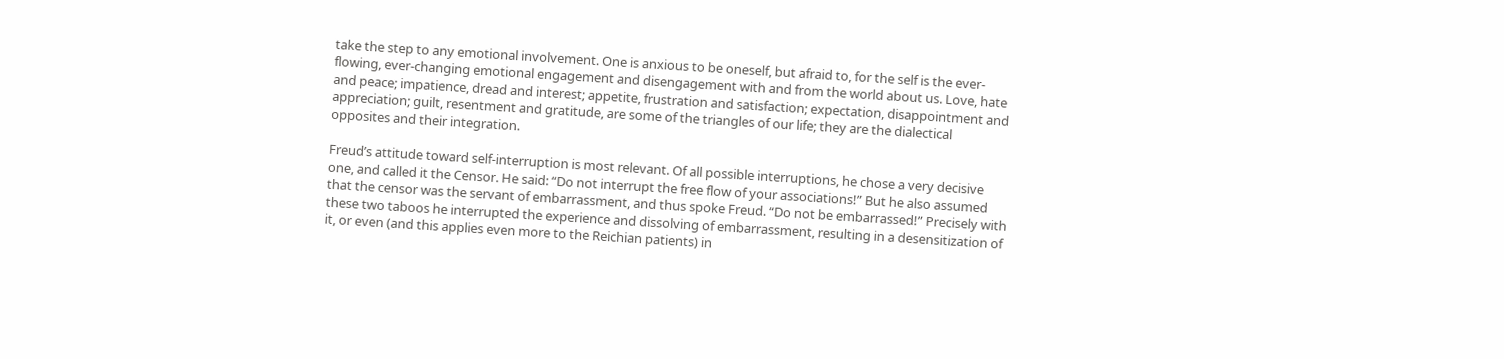take the step to any emotional involvement. One is anxious to be oneself, but afraid to, for the self is the ever-flowing, ever-changing emotional engagement and disengagement with and from the world about us. Love, hate and peace; impatience, dread and interest; appetite, frustration and satisfaction; expectation, disappointment and appreciation; guilt, resentment and gratitude, are some of the triangles of our life; they are the dialectical opposites and their integration.

Freud’s attitude toward self-interruption is most relevant. Of all possible interruptions, he chose a very decisive one, and called it the Censor. He said: “Do not interrupt the free flow of your associations!” But he also assumed that the censor was the servant of embarrassment, and thus spoke Freud. “Do not be embarrassed!” Precisely with these two taboos he interrupted the experience and dissolving of embarrassment, resulting in a desensitization of it, or even (and this applies even more to the Reichian patients) in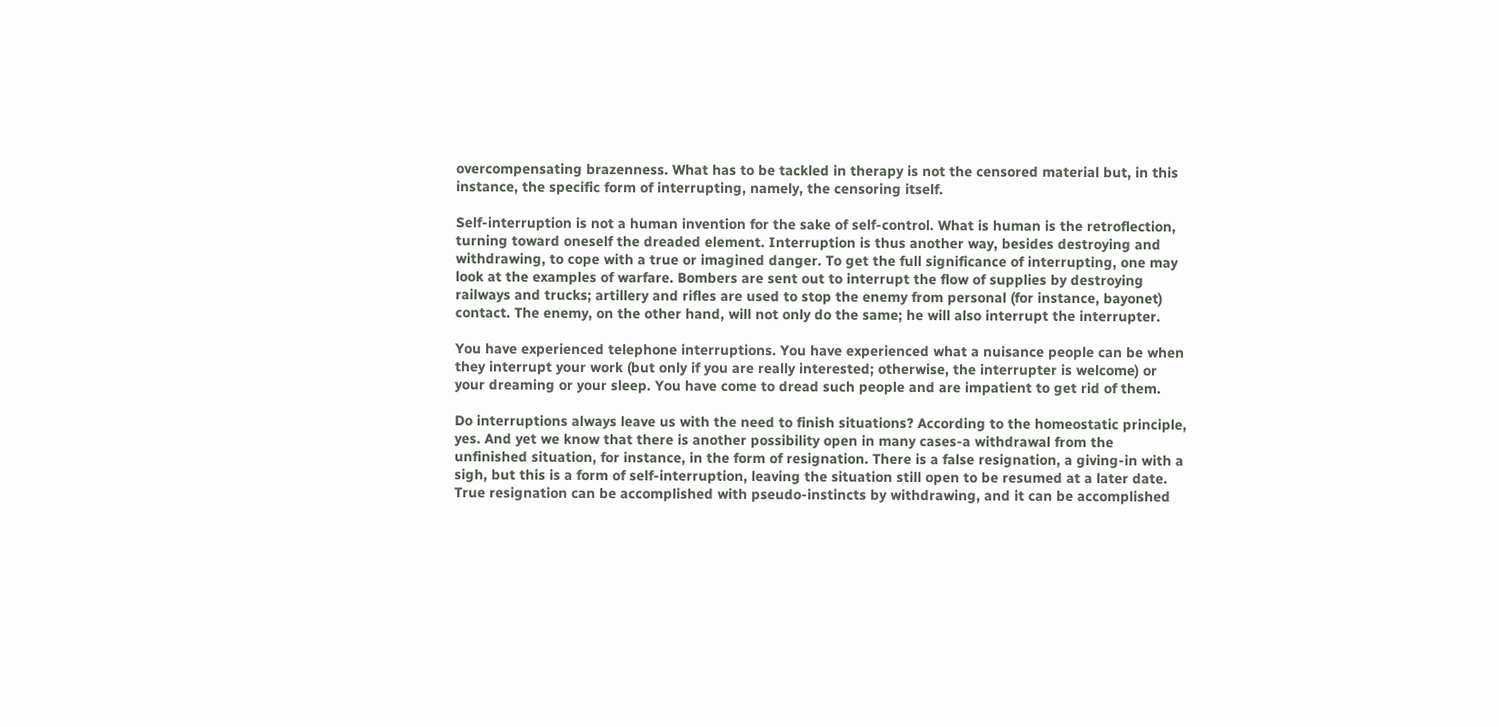overcompensating brazenness. What has to be tackled in therapy is not the censored material but, in this instance, the specific form of interrupting, namely, the censoring itself.

Self-interruption is not a human invention for the sake of self-control. What is human is the retroflection, turning toward oneself the dreaded element. Interruption is thus another way, besides destroying and withdrawing, to cope with a true or imagined danger. To get the full significance of interrupting, one may look at the examples of warfare. Bombers are sent out to interrupt the flow of supplies by destroying railways and trucks; artillery and rifles are used to stop the enemy from personal (for instance, bayonet) contact. The enemy, on the other hand, will not only do the same; he will also interrupt the interrupter.

You have experienced telephone interruptions. You have experienced what a nuisance people can be when they interrupt your work (but only if you are really interested; otherwise, the interrupter is welcome) or your dreaming or your sleep. You have come to dread such people and are impatient to get rid of them.

Do interruptions always leave us with the need to finish situations? According to the homeostatic principle, yes. And yet we know that there is another possibility open in many cases-a withdrawal from the unfinished situation, for instance, in the form of resignation. There is a false resignation, a giving-in with a sigh, but this is a form of self-interruption, leaving the situation still open to be resumed at a later date. True resignation can be accomplished with pseudo-instincts by withdrawing, and it can be accomplished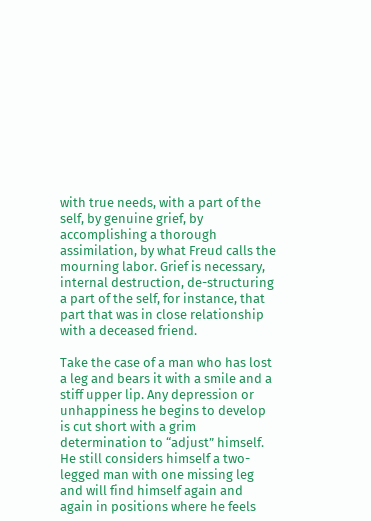with true needs, with a part of the self, by genuine grief, by accomplishing a thorough assimilation, by what Freud calls the mourning labor. Grief is necessary, internal destruction, de-structuring a part of the self, for instance, that part that was in close relationship with a deceased friend.

Take the case of a man who has lost a leg and bears it with a smile and a stiff upper lip. Any depression or unhappiness he begins to develop is cut short with a grim determination to “adjust” himself. He still considers himself a two-legged man with one missing leg and will find himself again and again in positions where he feels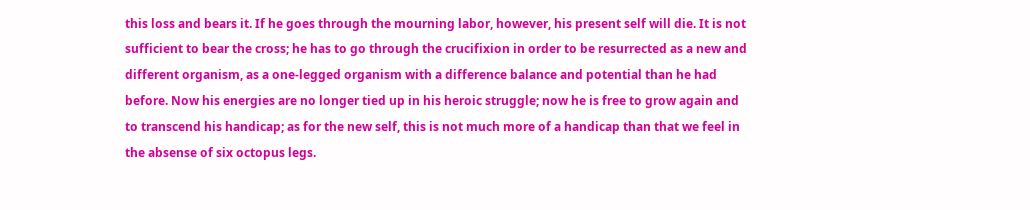this loss and bears it. If he goes through the mourning labor, however, his present self will die. It is not sufficient to bear the cross; he has to go through the crucifixion in order to be resurrected as a new and different organism, as a one-legged organism with a difference balance and potential than he had before. Now his energies are no longer tied up in his heroic struggle; now he is free to grow again and to transcend his handicap; as for the new self, this is not much more of a handicap than that we feel in the absense of six octopus legs.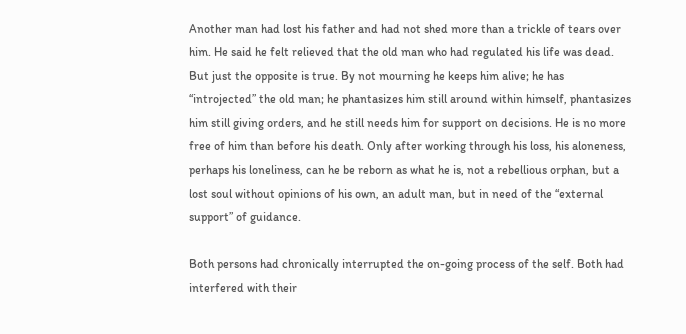Another man had lost his father and had not shed more than a trickle of tears over him. He said he felt relieved that the old man who had regulated his life was dead. But just the opposite is true. By not mourning he keeps him alive; he has “introjected” the old man; he phantasizes him still around within himself, phantasizes him still giving orders, and he still needs him for support on decisions. He is no more free of him than before his death. Only after working through his loss, his aloneness, perhaps his loneliness, can he be reborn as what he is, not a rebellious orphan, but a lost soul without opinions of his own, an adult man, but in need of the “external support” of guidance.

Both persons had chronically interrupted the on-going process of the self. Both had interfered with their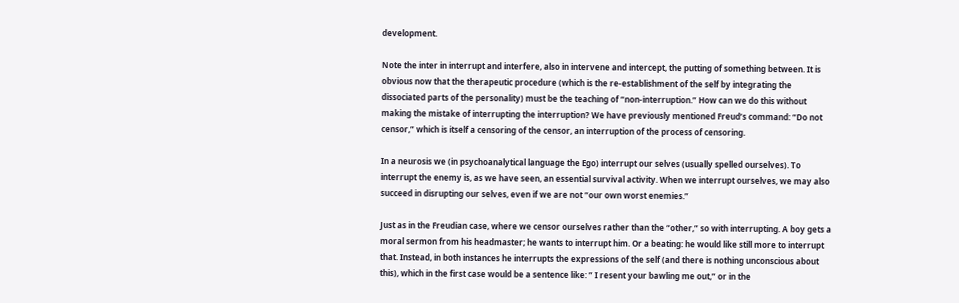development.

Note the inter in interrupt and interfere, also in intervene and intercept, the putting of something between. It is obvious now that the therapeutic procedure (which is the re-establishment of the self by integrating the dissociated parts of the personality) must be the teaching of “non-interruption.” How can we do this without making the mistake of interrupting the interruption? We have previously mentioned Freud’s command: “Do not censor,” which is itself a censoring of the censor, an interruption of the process of censoring.

In a neurosis we (in psychoanalytical language the Ego) interrupt our selves (usually spelled ourselves). To interrupt the enemy is, as we have seen, an essential survival activity. When we interrupt ourselves, we may also succeed in disrupting our selves, even if we are not “our own worst enemies.”

Just as in the Freudian case, where we censor ourselves rather than the “other,” so with interrupting. A boy gets a moral sermon from his headmaster; he wants to interrupt him. Or a beating: he would like still more to interrupt that. Instead, in both instances he interrupts the expressions of the self (and there is nothing unconscious about this), which in the first case would be a sentence like: ” I resent your bawling me out,” or in the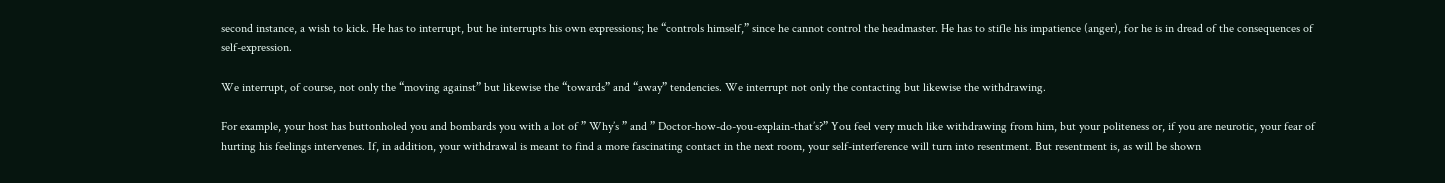second instance, a wish to kick. He has to interrupt, but he interrupts his own expressions; he “controls himself,” since he cannot control the headmaster. He has to stifle his impatience (anger), for he is in dread of the consequences of self-expression.

We interrupt, of course, not only the “moving against” but likewise the “towards” and “away” tendencies. We interrupt not only the contacting but likewise the withdrawing.

For example, your host has buttonholed you and bombards you with a lot of ” Why’s ” and ” Doctor-how-do-you-explain-that’s?” You feel very much like withdrawing from him, but your politeness or, if you are neurotic, your fear of hurting his feelings intervenes. If, in addition, your withdrawal is meant to find a more fascinating contact in the next room, your self-interference will turn into resentment. But resentment is, as will be shown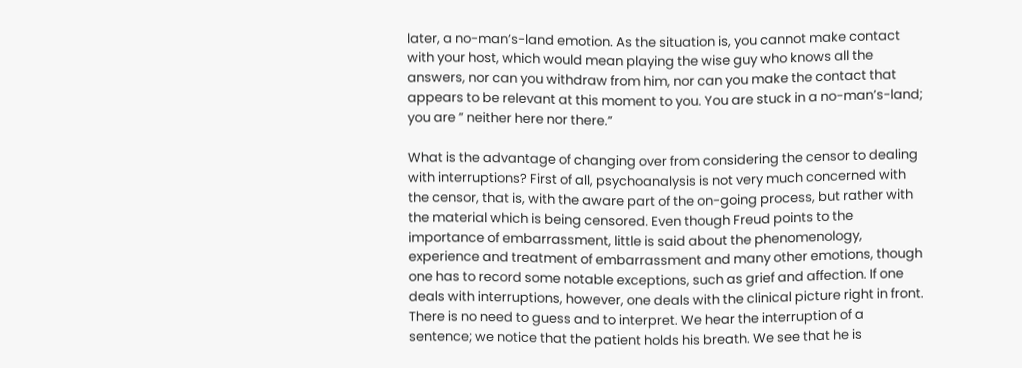later, a no-man’s-land emotion. As the situation is, you cannot make contact with your host, which would mean playing the wise guy who knows all the answers, nor can you withdraw from him, nor can you make the contact that appears to be relevant at this moment to you. You are stuck in a no-man’s-land; you are ” neither here nor there.”

What is the advantage of changing over from considering the censor to dealing with interruptions? First of all, psychoanalysis is not very much concerned with the censor, that is, with the aware part of the on-going process, but rather with the material which is being censored. Even though Freud points to the importance of embarrassment, little is said about the phenomenology, experience and treatment of embarrassment and many other emotions, though one has to record some notable exceptions, such as grief and affection. If one deals with interruptions, however, one deals with the clinical picture right in front. There is no need to guess and to interpret. We hear the interruption of a sentence; we notice that the patient holds his breath. We see that he is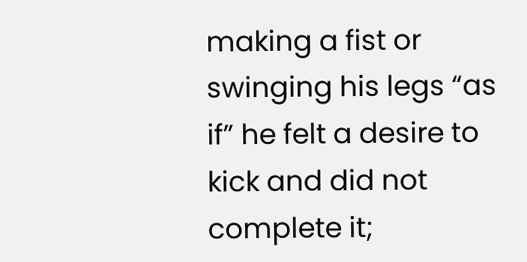making a fist or swinging his legs “as if” he felt a desire to kick and did not complete it;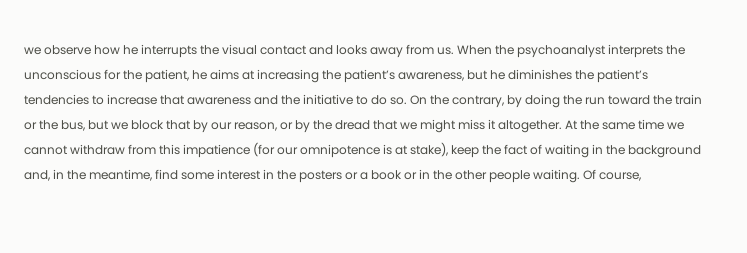we observe how he interrupts the visual contact and looks away from us. When the psychoanalyst interprets the unconscious for the patient, he aims at increasing the patient’s awareness, but he diminishes the patient’s tendencies to increase that awareness and the initiative to do so. On the contrary, by doing the run toward the train or the bus, but we block that by our reason, or by the dread that we might miss it altogether. At the same time we cannot withdraw from this impatience (for our omnipotence is at stake), keep the fact of waiting in the background and, in the meantime, find some interest in the posters or a book or in the other people waiting. Of course,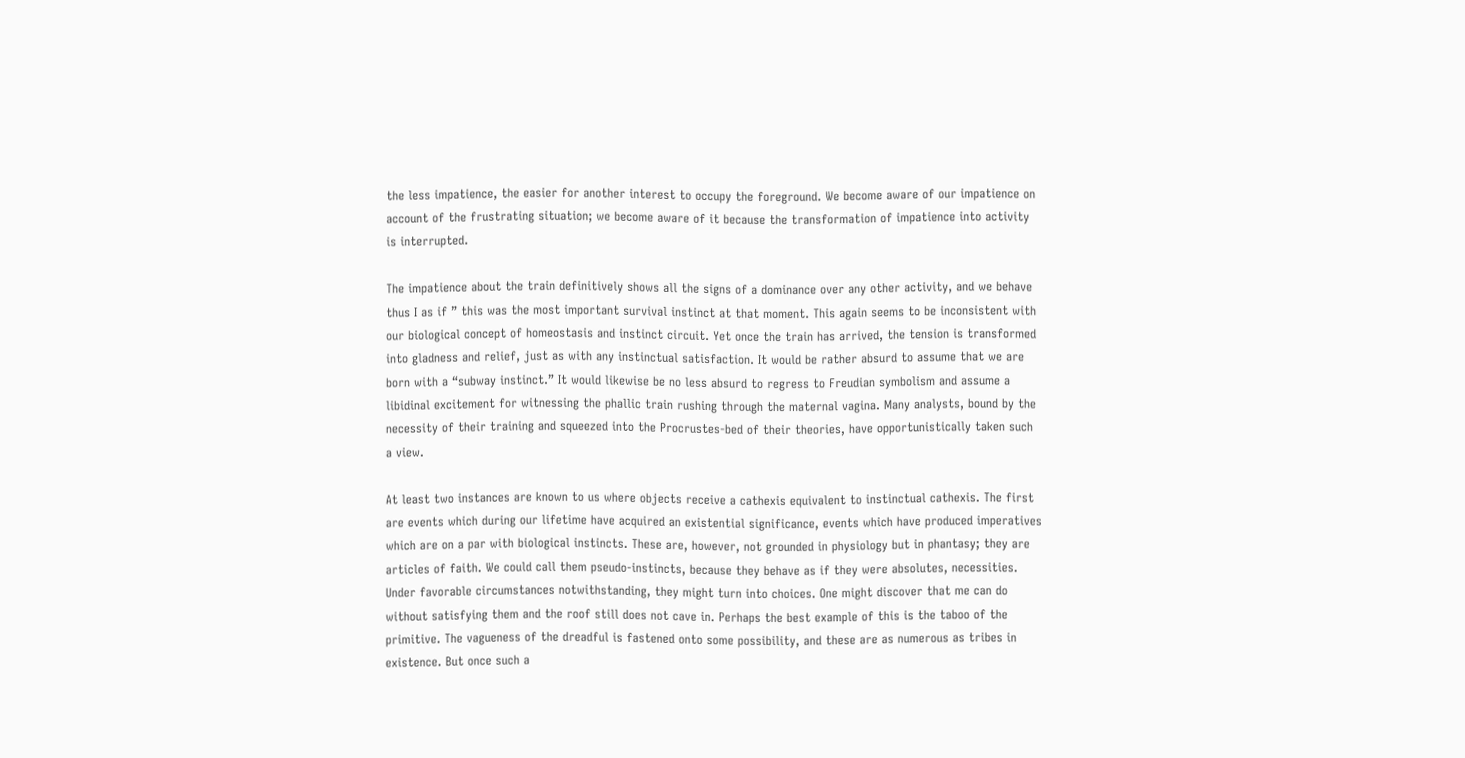the less impatience, the easier for another interest to occupy the foreground. We become aware of our impatience on account of the frustrating situation; we become aware of it because the transformation of impatience into activity is interrupted.

The impatience about the train definitively shows all the signs of a dominance over any other activity, and we behave   thus I as if ” this was the most important survival instinct at that moment. This again seems to be inconsistent with our biological concept of homeostasis and instinct circuit. Yet once the train has arrived, the tension is transformed into gladness and relief, just as with any instinctual satisfaction. It would be rather absurd to assume that we are born with a “subway instinct.” It would likewise be no less absurd to regress to Freudian symbolism and assume a libidinal excitement for witnessing the phallic train rushing through the maternal vagina. Many analysts, bound by the necessity of their training and squeezed into the Procrustes-bed of their theories, have opportunistically taken such a view.

At least two instances are known to us where objects receive a cathexis equivalent to instinctual cathexis. The first are events which during our lifetime have acquired an existential significance, events which have produced imperatives which are on a par with biological instincts. These are, however, not grounded in physiology but in phantasy; they are articles of faith. We could call them pseudo-instincts, because they behave as if they were absolutes, necessities. Under favorable circumstances notwithstanding, they might turn into choices. One might discover that me can do without satisfying them and the roof still does not cave in. Perhaps the best example of this is the taboo of the primitive. The vagueness of the dreadful is fastened onto some possibility, and these are as numerous as tribes in existence. But once such a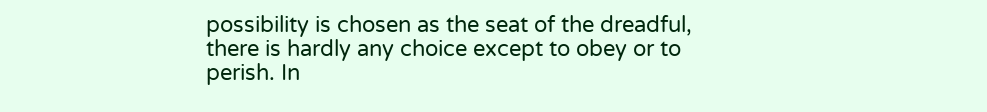possibility is chosen as the seat of the dreadful, there is hardly any choice except to obey or to perish. In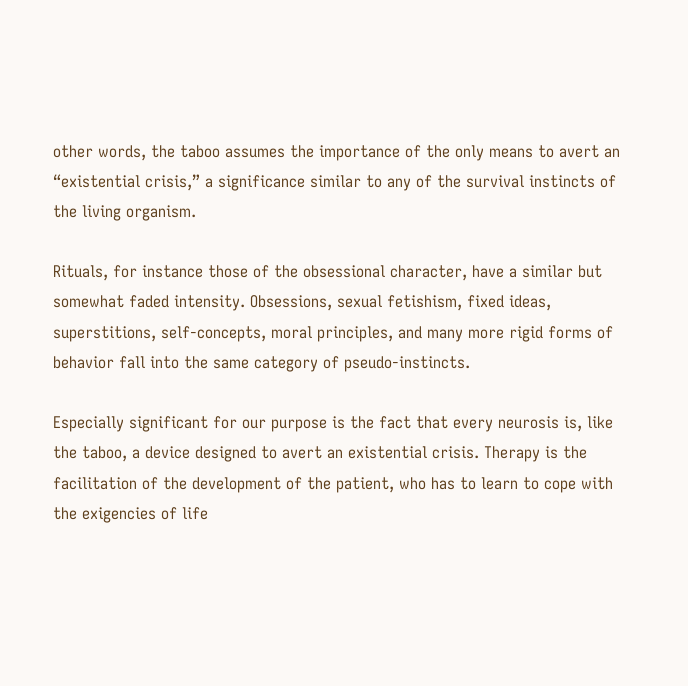other words, the taboo assumes the importance of the only means to avert an “existential crisis,” a significance similar to any of the survival instincts of the living organism.

Rituals, for instance those of the obsessional character, have a similar but somewhat faded intensity. Obsessions, sexual fetishism, fixed ideas, superstitions, self-concepts, moral principles, and many more rigid forms of behavior fall into the same category of pseudo-instincts.

Especially significant for our purpose is the fact that every neurosis is, like the taboo, a device designed to avert an existential crisis. Therapy is the facilitation of the development of the patient, who has to learn to cope with the exigencies of life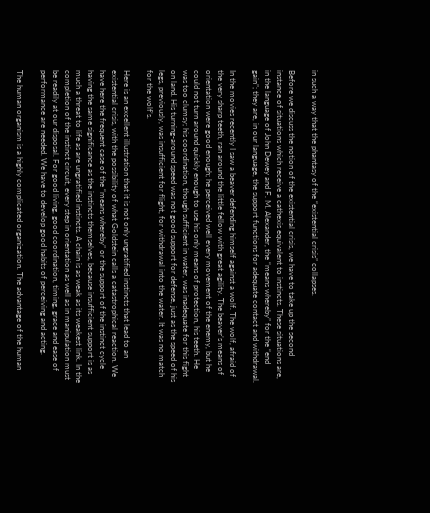in such a way that the phantasy of the “existential crisis” collapses.

Before we discuss the notion of the existential crisis, we have to take up the second instance of situations which receive a cathexis equivalent to instincts. These situations are, in the language of John Dewey and F. M. Alexander, the “means whereby” for the “end gain”; they are, in our language, the support functions for adequate contact and withdrawal.

In the movies recently I saw a beaver defending himself against a wolf. The wolf, afraid of the very sharp teeth, ran around the little fellow with great agility. The beaver’s means of orientation were good enough; he perceived well every movement of the enemy, but he could not turn around quickly enough to use his only means of protection, his teeth. He was too clumsy; his coordination, though sufficient in water, was inadequate for this fight on land. His turning-around speed was not good support for defense, just as the speed of his legs, previously, was insufficient for flight, for withdrawal into the water. It was no match for the wolf’s.

Here is an excellent illustration that it is not only ungratified instincts that lead to an existential crisis, with the possibility of what Goldstein calls a catastrophical reaction. We have here the frequent case of the “means whereby” or the support of the instinct cycle having the same significance as the instincts themselves, because insufficient support is as much a threat to life as are ungratified instincts. A chain is as weak as its weakest link. In the completion of the instinct circuit, every step in orientation as well as in manipulation must be readily at our disposal. For good living, good coordination, timing, grace and ease of performance are needed. We have to develop good habits of perceiving and acting.

The human organism is a highly complicated organization. The advantage of the human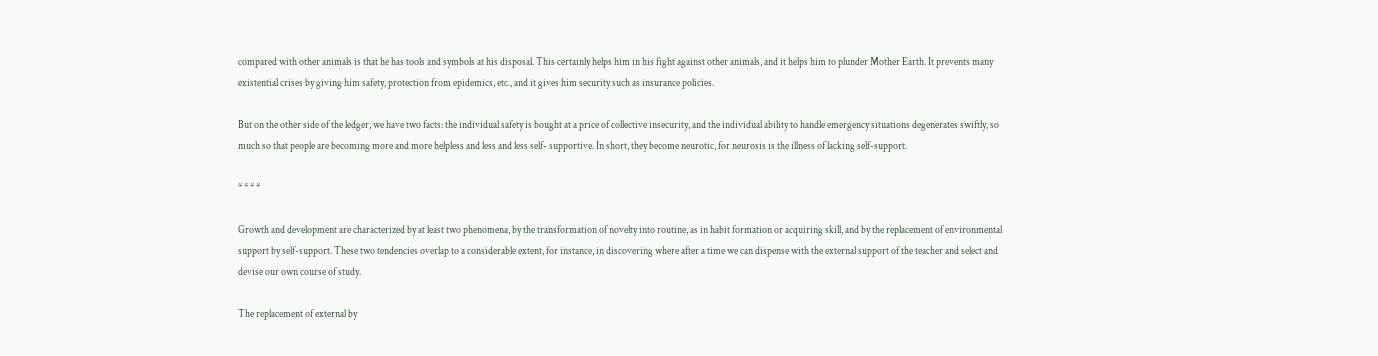compared with other animals is that he has tools and symbols at his disposal. This certainly helps him in his fight against other animals, and it helps him to plunder Mother Earth. It prevents many existential crises by giving him safety, protection from epidemics, etc., and it gives him security such as insurance policies.

But on the other side of the ledger, we have two facts: the individual safety is bought at a price of collective insecurity, and the individual ability to handle emergency situations degenerates swiftly, so much so that people are becoming more and more helpless and less and less self- supportive. In short, they become neurotic, for neurosis is the illness of lacking self-support.

* * * *

Growth and development are characterized by at least two phenomena, by the transformation of novelty into routine, as in habit formation or acquiring skill, and by the replacement of environmental support by self-support. These two tendencies overlap to a considerable extent, for instance, in discovering where after a time we can dispense with the external support of the teacher and select and devise our own course of study.

The replacement of external by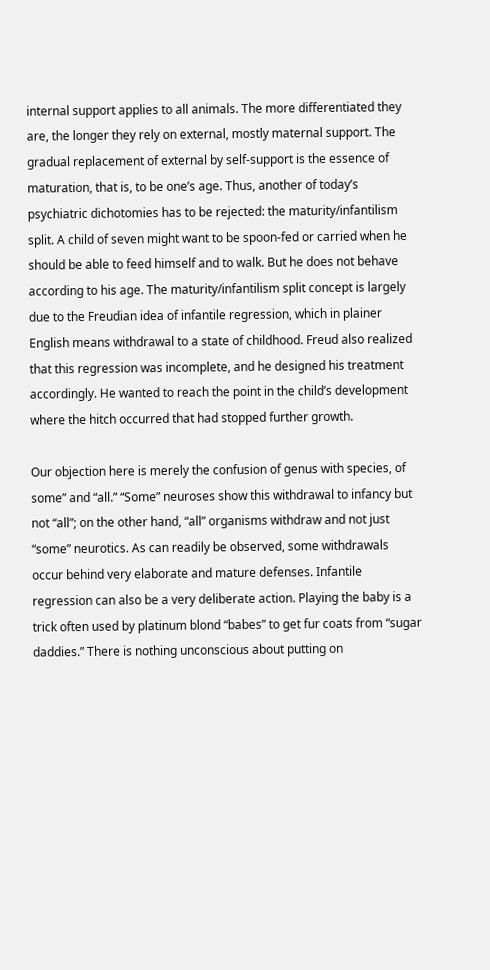internal support applies to all animals. The more differentiated they are, the longer they rely on external, mostly maternal support. The gradual replacement of external by self-support is the essence of maturation, that is, to be one’s age. Thus, another of today’s psychiatric dichotomies has to be rejected: the maturity/infantilism split. A child of seven might want to be spoon-fed or carried when he should be able to feed himself and to walk. But he does not behave according to his age. The maturity/infantilism split concept is largely due to the Freudian idea of infantile regression, which in plainer English means withdrawal to a state of childhood. Freud also realized that this regression was incomplete, and he designed his treatment accordingly. He wanted to reach the point in the child’s development where the hitch occurred that had stopped further growth.

Our objection here is merely the confusion of genus with species, of some” and “all.” “Some” neuroses show this withdrawal to infancy but not “all”; on the other hand, “all” organisms withdraw and not just “some” neurotics. As can readily be observed, some withdrawals occur behind very elaborate and mature defenses. Infantile regression can also be a very deliberate action. Playing the baby is a trick often used by platinum blond “babes” to get fur coats from “sugar daddies.” There is nothing unconscious about putting on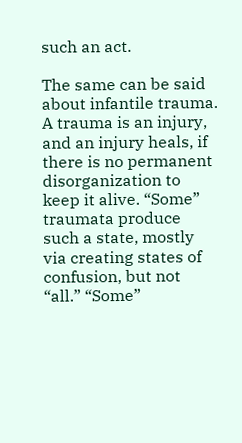such an act.

The same can be said about infantile trauma. A trauma is an injury, and an injury heals, if there is no permanent disorganization to keep it alive. “Some” traumata produce such a state, mostly via creating states of confusion, but not “all.” “Some”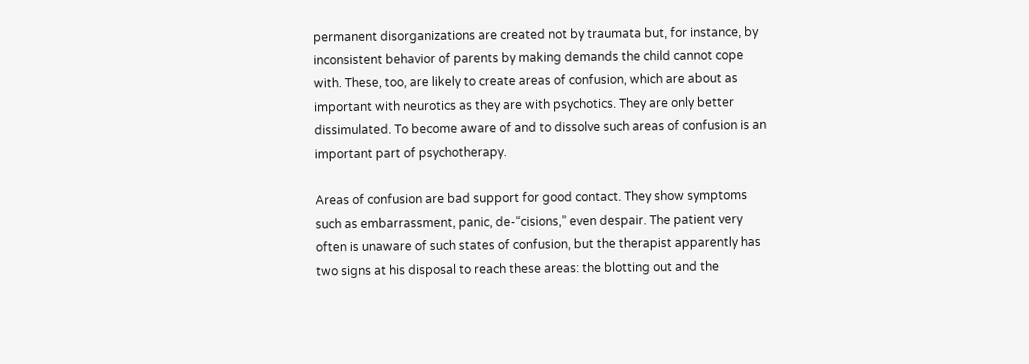permanent disorganizations are created not by traumata but, for instance, by inconsistent behavior of parents by making demands the child cannot cope with. These, too, are likely to create areas of confusion, which are about as important with neurotics as they are with psychotics. They are only better dissimulated. To become aware of and to dissolve such areas of confusion is an important part of psychotherapy.

Areas of confusion are bad support for good contact. They show symptoms such as embarrassment, panic, de-“cisions,” even despair. The patient very often is unaware of such states of confusion, but the therapist apparently has two signs at his disposal to reach these areas: the blotting out and the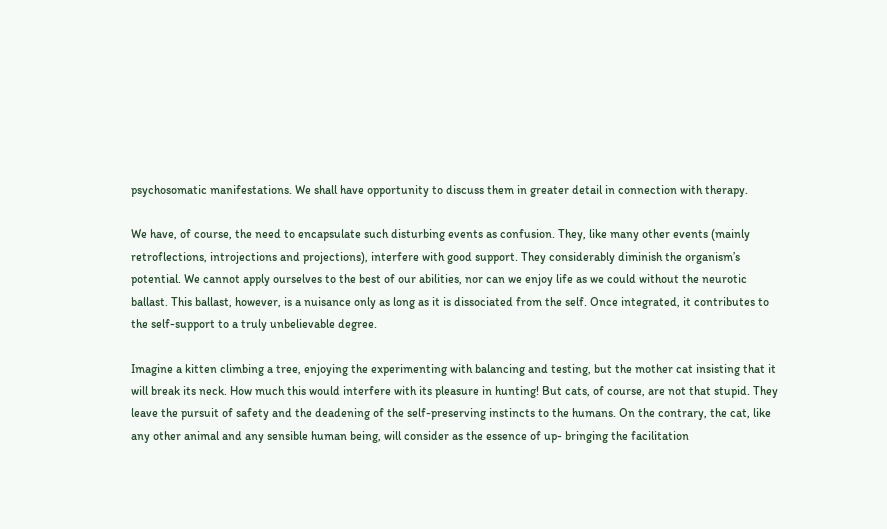psychosomatic manifestations. We shall have opportunity to discuss them in greater detail in connection with therapy.

We have, of course, the need to encapsulate such disturbing events as confusion. They, like many other events (mainly retroflections, introjections and projections), interfere with good support. They considerably diminish the organism’s potential. We cannot apply ourselves to the best of our abilities, nor can we enjoy life as we could without the neurotic ballast. This ballast, however, is a nuisance only as long as it is dissociated from the self. Once integrated, it contributes to the self-support to a truly unbelievable degree.

Imagine a kitten climbing a tree, enjoying the experimenting with balancing and testing, but the mother cat insisting that it will break its neck. How much this would interfere with its pleasure in hunting! But cats, of course, are not that stupid. They leave the pursuit of safety and the deadening of the self-preserving instincts to the humans. On the contrary, the cat, like any other animal and any sensible human being, will consider as the essence of up- bringing the facilitation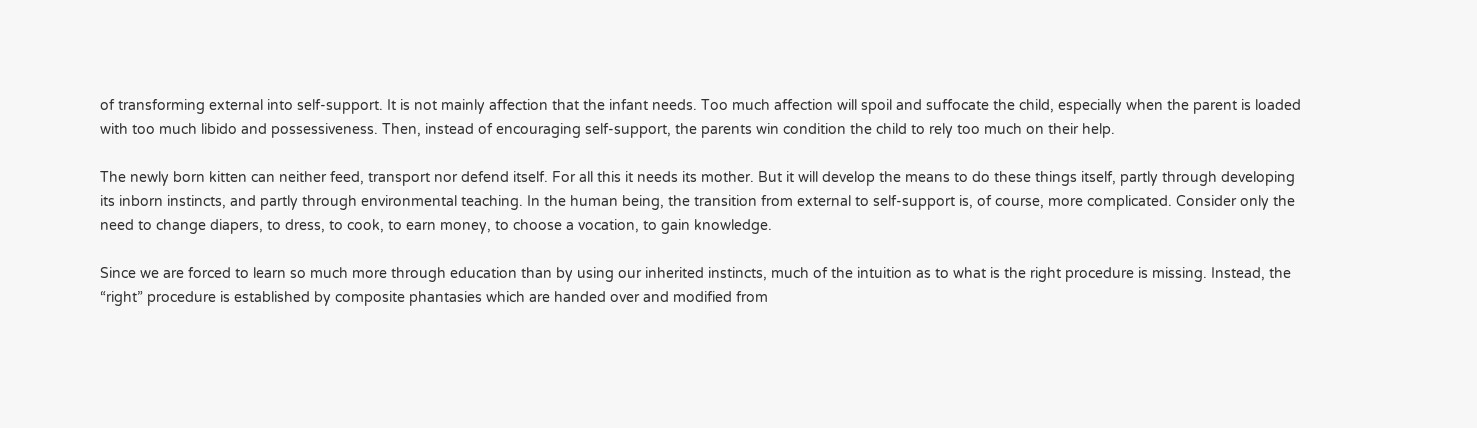of transforming external into self-support. It is not mainly affection that the infant needs. Too much affection will spoil and suffocate the child, especially when the parent is loaded with too much libido and possessiveness. Then, instead of encouraging self-support, the parents win condition the child to rely too much on their help.

The newly born kitten can neither feed, transport nor defend itself. For all this it needs its mother. But it will develop the means to do these things itself, partly through developing its inborn instincts, and partly through environmental teaching. In the human being, the transition from external to self-support is, of course, more complicated. Consider only the need to change diapers, to dress, to cook, to earn money, to choose a vocation, to gain knowledge.

Since we are forced to learn so much more through education than by using our inherited instincts, much of the intuition as to what is the right procedure is missing. Instead, the “right” procedure is established by composite phantasies which are handed over and modified from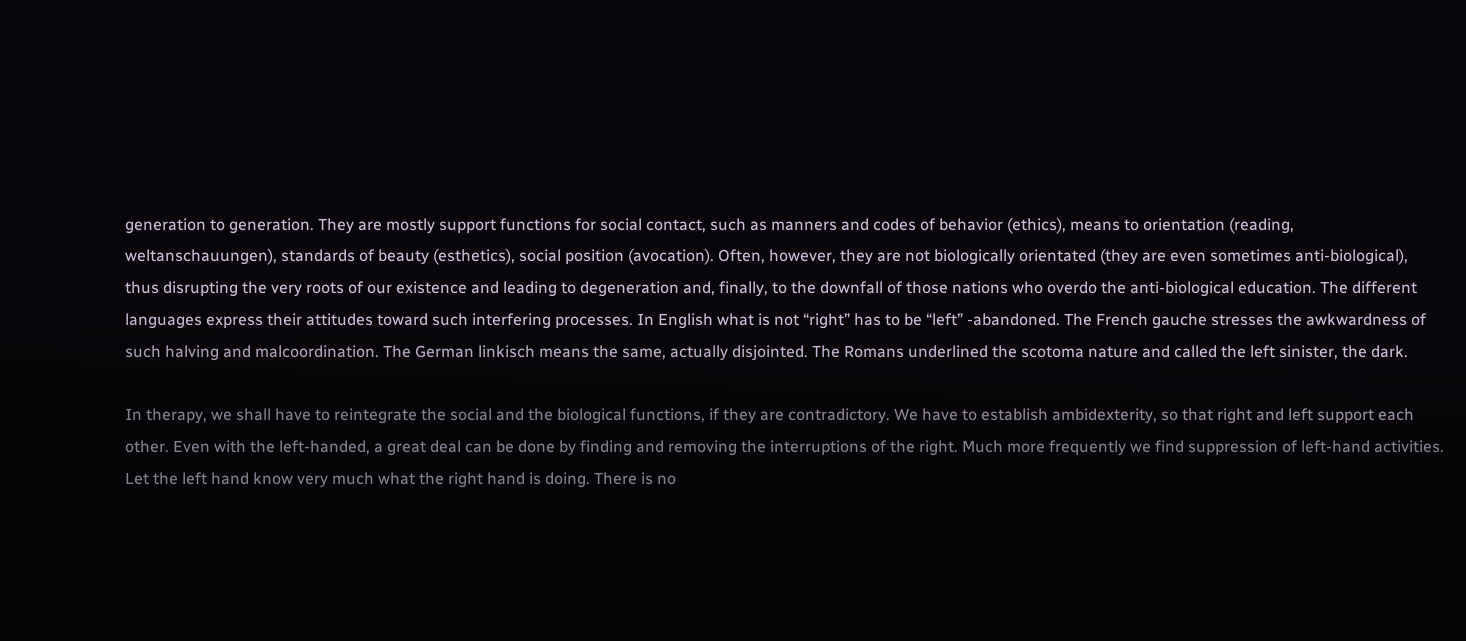generation to generation. They are mostly support functions for social contact, such as manners and codes of behavior (ethics), means to orientation (reading, weltanschauungen), standards of beauty (esthetics), social position (avocation). Often, however, they are not biologically orientated (they are even sometimes anti-biological), thus disrupting the very roots of our existence and leading to degeneration and, finally, to the downfall of those nations who overdo the anti-biological education. The different languages express their attitudes toward such interfering processes. In English what is not “right” has to be “left” -abandoned. The French gauche stresses the awkwardness of such halving and malcoordination. The German linkisch means the same, actually disjointed. The Romans underlined the scotoma nature and called the left sinister, the dark.

In therapy, we shall have to reintegrate the social and the biological functions, if they are contradictory. We have to establish ambidexterity, so that right and left support each other. Even with the left-handed, a great deal can be done by finding and removing the interruptions of the right. Much more frequently we find suppression of left-hand activities. Let the left hand know very much what the right hand is doing. There is no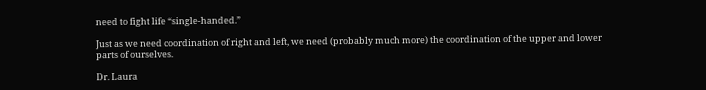need to fight life “single-handed.”

Just as we need coordination of right and left, we need (probably much more) the coordination of the upper and lower parts of ourselves.

Dr. Laura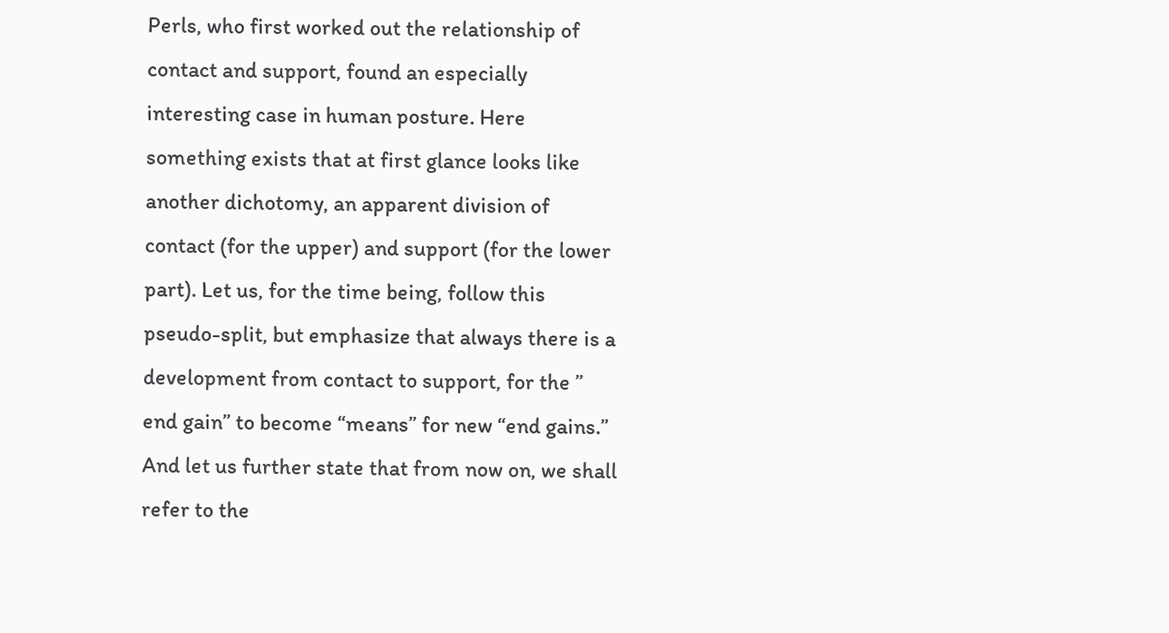Perls, who first worked out the relationship of contact and support, found an especially interesting case in human posture. Here something exists that at first glance looks like another dichotomy, an apparent division of contact (for the upper) and support (for the lower part). Let us, for the time being, follow this pseudo-split, but emphasize that always there is a development from contact to support, for the ” end gain” to become “means” for new “end gains.” And let us further state that from now on, we shall refer to the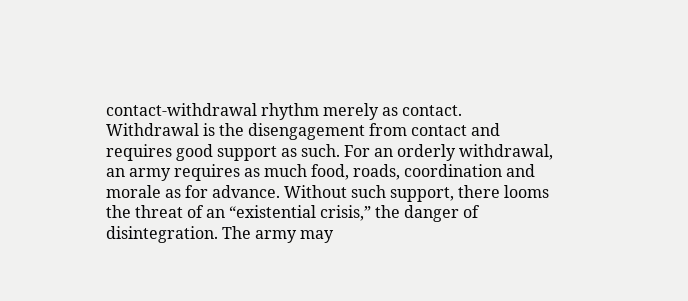contact-withdrawal rhythm merely as contact. Withdrawal is the disengagement from contact and requires good support as such. For an orderly withdrawal, an army requires as much food, roads, coordination and morale as for advance. Without such support, there looms the threat of an “existential crisis,” the danger of disintegration. The army may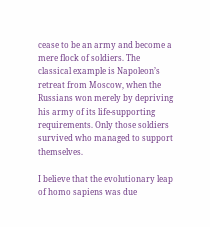cease to be an army and become a mere flock of soldiers. The classical example is Napoleon’s retreat from Moscow, when the Russians won merely by depriving his army of its life-supporting requirements. Only those soldiers survived who managed to support themselves.

I believe that the evolutionary leap of homo sapiens was due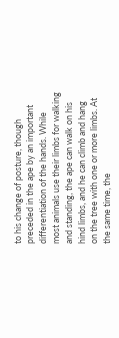to his change of posture, though preceded in the ape by an important differentiation of the hands. While most animals use their limbs for walking and standing, the ape can walk on his hind limbs, and he can climb and hang on the tree with one or more limbs. At the same time, the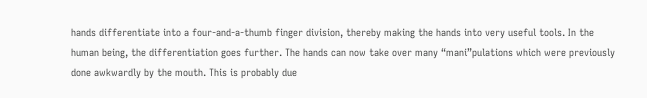hands differentiate into a four-and-a-thumb finger division, thereby making the hands into very useful tools. In the human being, the differentiation goes further. The hands can now take over many “mani”pulations which were previously done awkwardly by the mouth. This is probably due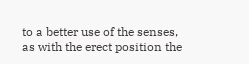to a better use of the senses, as with the erect position the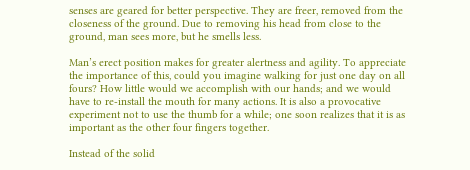senses are geared for better perspective. They are freer, removed from the closeness of the ground. Due to removing his head from close to the ground, man sees more, but he smells less.

Man’s erect position makes for greater alertness and agility. To appreciate the importance of this, could you imagine walking for just one day on all fours? How little would we accomplish with our hands; and we would have to re-install the mouth for many actions. It is also a provocative experiment not to use the thumb for a while; one soon realizes that it is as important as the other four fingers together.

Instead of the solid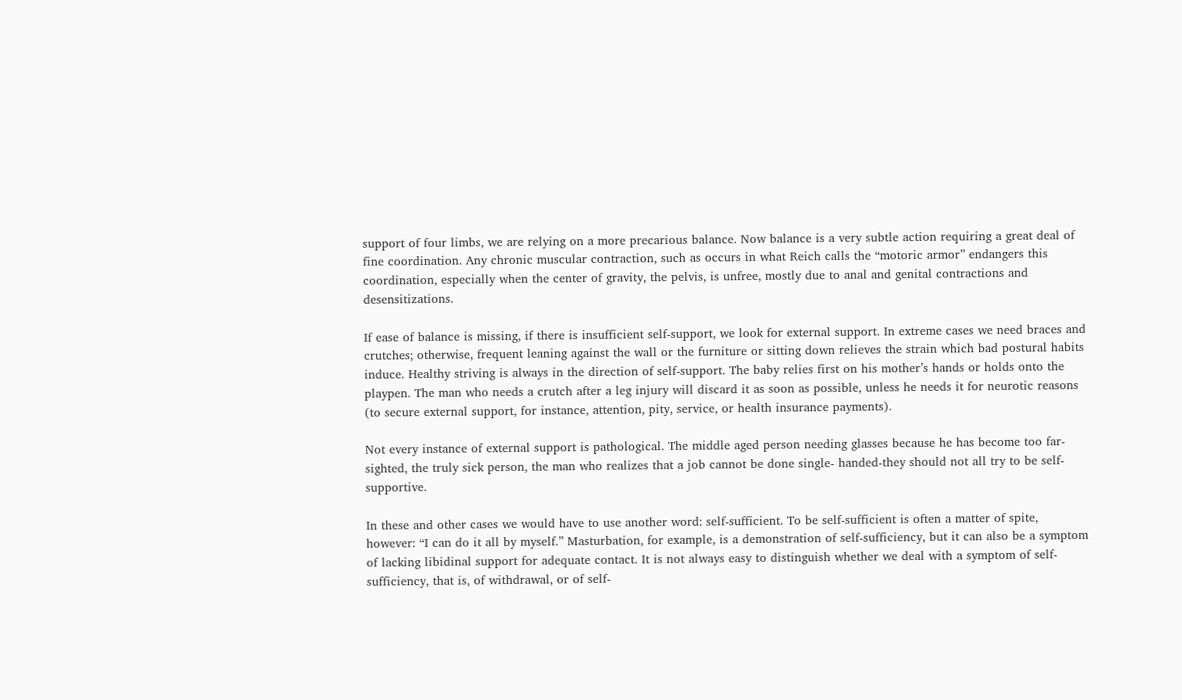support of four limbs, we are relying on a more precarious balance. Now balance is a very subtle action requiring a great deal of fine coordination. Any chronic muscular contraction, such as occurs in what Reich calls the “motoric armor” endangers this coordination, especially when the center of gravity, the pelvis, is unfree, mostly due to anal and genital contractions and desensitizations.

If ease of balance is missing, if there is insufficient self-support, we look for external support. In extreme cases we need braces and crutches; otherwise, frequent leaning against the wall or the furniture or sitting down relieves the strain which bad postural habits induce. Healthy striving is always in the direction of self-support. The baby relies first on his mother’s hands or holds onto the playpen. The man who needs a crutch after a leg injury will discard it as soon as possible, unless he needs it for neurotic reasons (to secure external support, for instance, attention, pity, service, or health insurance payments).

Not every instance of external support is pathological. The middle aged person needing glasses because he has become too far-sighted, the truly sick person, the man who realizes that a job cannot be done single- handed-they should not all try to be self-supportive.

In these and other cases we would have to use another word: self-sufficient. To be self-sufficient is often a matter of spite, however: “I can do it all by myself.” Masturbation, for example, is a demonstration of self-sufficiency, but it can also be a symptom of lacking libidinal support for adequate contact. It is not always easy to distinguish whether we deal with a symptom of self-sufficiency, that is, of withdrawal, or of self-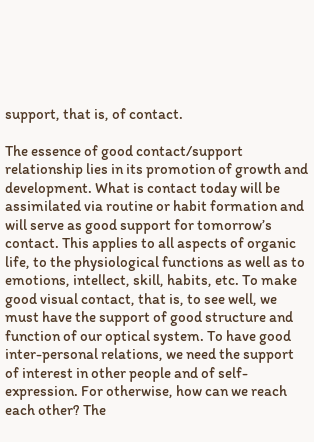support, that is, of contact.

The essence of good contact/support relationship lies in its promotion of growth and development. What is contact today will be assimilated via routine or habit formation and will serve as good support for tomorrow’s contact. This applies to all aspects of organic life, to the physiological functions as well as to emotions, intellect, skill, habits, etc. To make good visual contact, that is, to see well, we must have the support of good structure and function of our optical system. To have good inter-personal relations, we need the support of interest in other people and of self-expression. For otherwise, how can we reach each other? The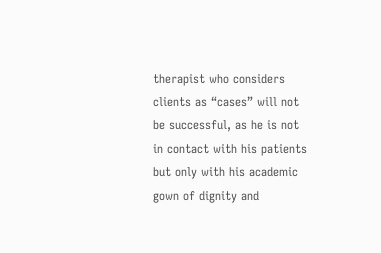therapist who considers clients as “cases” will not be successful, as he is not in contact with his patients but only with his academic gown of dignity and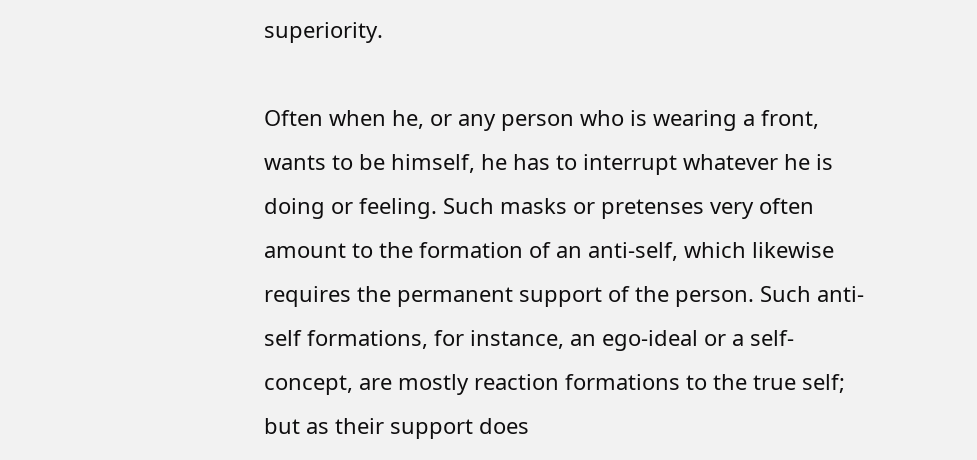superiority.

Often when he, or any person who is wearing a front, wants to be himself, he has to interrupt whatever he is doing or feeling. Such masks or pretenses very often amount to the formation of an anti-self, which likewise requires the permanent support of the person. Such anti-self formations, for instance, an ego-ideal or a self-concept, are mostly reaction formations to the true self; but as their support does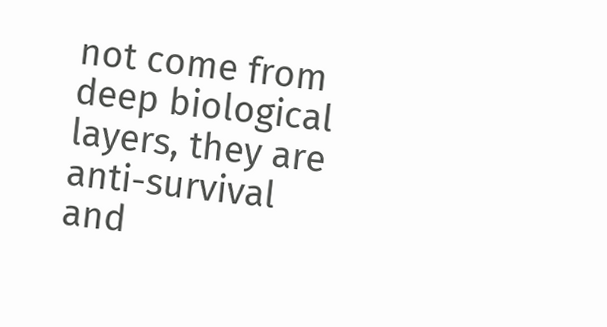not come from deep biological layers, they are anti-survival and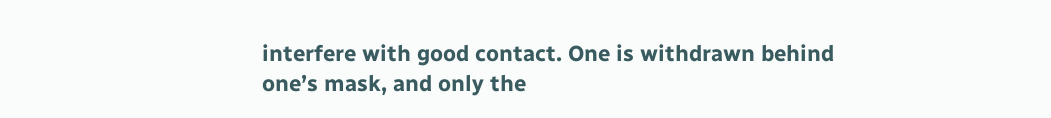interfere with good contact. One is withdrawn behind one’s mask, and only the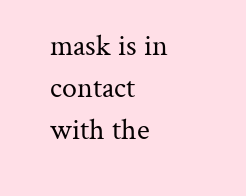mask is in contact with the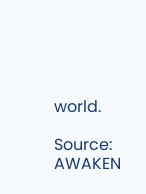world.

Source: AWAKEN